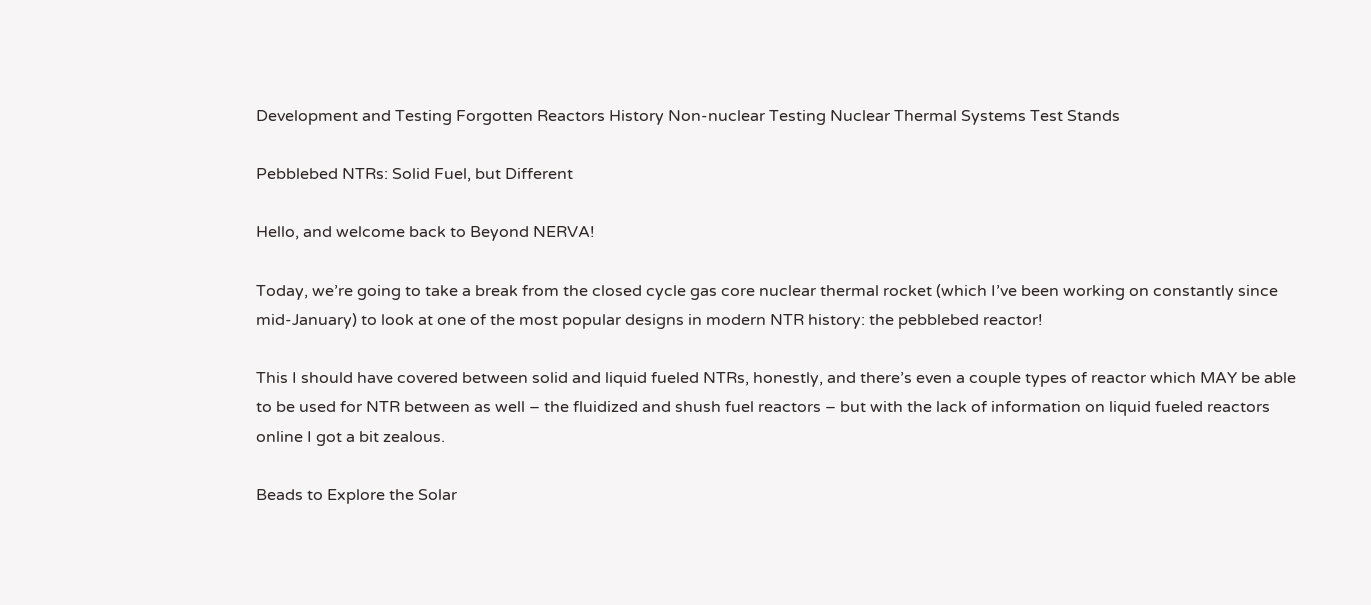Development and Testing Forgotten Reactors History Non-nuclear Testing Nuclear Thermal Systems Test Stands

Pebblebed NTRs: Solid Fuel, but Different

Hello, and welcome back to Beyond NERVA!

Today, we’re going to take a break from the closed cycle gas core nuclear thermal rocket (which I’ve been working on constantly since mid-January) to look at one of the most popular designs in modern NTR history: the pebblebed reactor!

This I should have covered between solid and liquid fueled NTRs, honestly, and there’s even a couple types of reactor which MAY be able to be used for NTR between as well – the fluidized and shush fuel reactors – but with the lack of information on liquid fueled reactors online I got a bit zealous.

Beads to Explore the Solar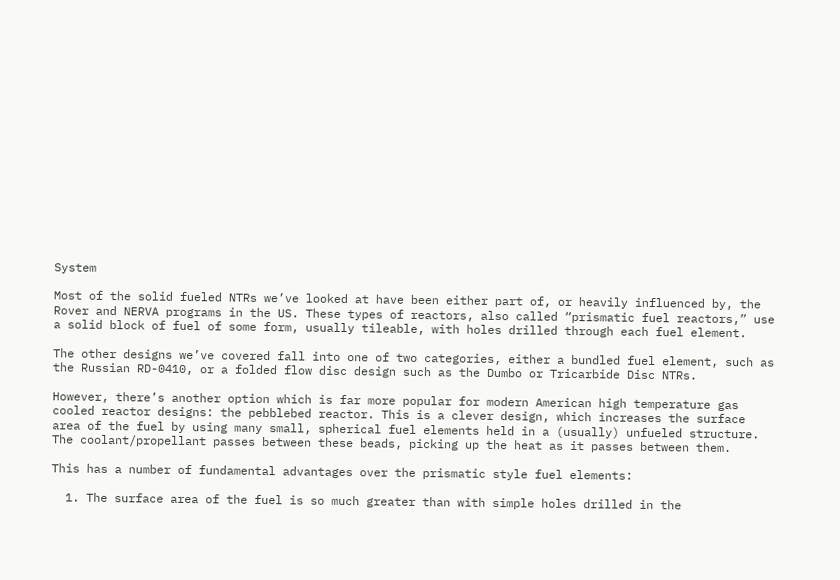System

Most of the solid fueled NTRs we’ve looked at have been either part of, or heavily influenced by, the Rover and NERVA programs in the US. These types of reactors, also called “prismatic fuel reactors,” use a solid block of fuel of some form, usually tileable, with holes drilled through each fuel element.

The other designs we’ve covered fall into one of two categories, either a bundled fuel element, such as the Russian RD-0410, or a folded flow disc design such as the Dumbo or Tricarbide Disc NTRs.

However, there’s another option which is far more popular for modern American high temperature gas cooled reactor designs: the pebblebed reactor. This is a clever design, which increases the surface area of the fuel by using many small, spherical fuel elements held in a (usually) unfueled structure. The coolant/propellant passes between these beads, picking up the heat as it passes between them.

This has a number of fundamental advantages over the prismatic style fuel elements:

  1. The surface area of the fuel is so much greater than with simple holes drilled in the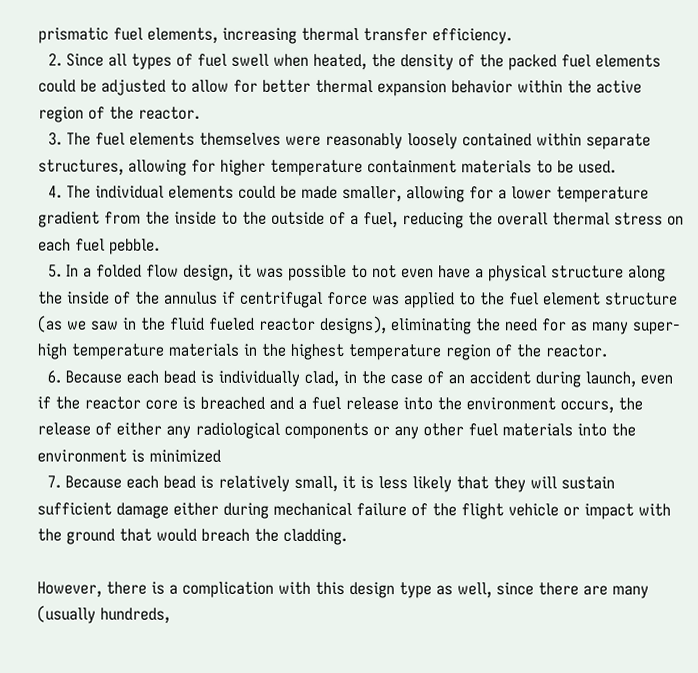prismatic fuel elements, increasing thermal transfer efficiency.
  2. Since all types of fuel swell when heated, the density of the packed fuel elements could be adjusted to allow for better thermal expansion behavior within the active region of the reactor.
  3. The fuel elements themselves were reasonably loosely contained within separate structures, allowing for higher temperature containment materials to be used.
  4. The individual elements could be made smaller, allowing for a lower temperature gradient from the inside to the outside of a fuel, reducing the overall thermal stress on each fuel pebble.
  5. In a folded flow design, it was possible to not even have a physical structure along the inside of the annulus if centrifugal force was applied to the fuel element structure (as we saw in the fluid fueled reactor designs), eliminating the need for as many super-high temperature materials in the highest temperature region of the reactor.
  6. Because each bead is individually clad, in the case of an accident during launch, even if the reactor core is breached and a fuel release into the environment occurs, the release of either any radiological components or any other fuel materials into the environment is minimized
  7. Because each bead is relatively small, it is less likely that they will sustain sufficient damage either during mechanical failure of the flight vehicle or impact with the ground that would breach the cladding.

However, there is a complication with this design type as well, since there are many (usually hundreds,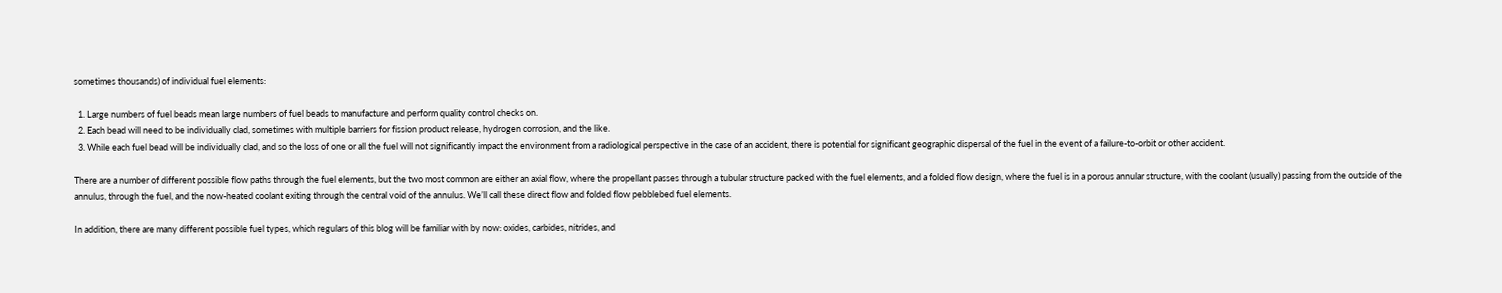sometimes thousands) of individual fuel elements:

  1. Large numbers of fuel beads mean large numbers of fuel beads to manufacture and perform quality control checks on.
  2. Each bead will need to be individually clad, sometimes with multiple barriers for fission product release, hydrogen corrosion, and the like.
  3. While each fuel bead will be individually clad, and so the loss of one or all the fuel will not significantly impact the environment from a radiological perspective in the case of an accident, there is potential for significant geographic dispersal of the fuel in the event of a failure-to-orbit or other accident.

There are a number of different possible flow paths through the fuel elements, but the two most common are either an axial flow, where the propellant passes through a tubular structure packed with the fuel elements, and a folded flow design, where the fuel is in a porous annular structure, with the coolant (usually) passing from the outside of the annulus, through the fuel, and the now-heated coolant exiting through the central void of the annulus. We’ll call these direct flow and folded flow pebblebed fuel elements.

In addition, there are many different possible fuel types, which regulars of this blog will be familiar with by now: oxides, carbides, nitrides, and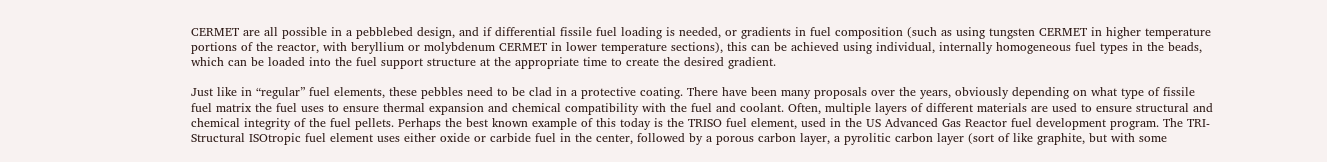CERMET are all possible in a pebblebed design, and if differential fissile fuel loading is needed, or gradients in fuel composition (such as using tungsten CERMET in higher temperature portions of the reactor, with beryllium or molybdenum CERMET in lower temperature sections), this can be achieved using individual, internally homogeneous fuel types in the beads, which can be loaded into the fuel support structure at the appropriate time to create the desired gradient.

Just like in “regular” fuel elements, these pebbles need to be clad in a protective coating. There have been many proposals over the years, obviously depending on what type of fissile fuel matrix the fuel uses to ensure thermal expansion and chemical compatibility with the fuel and coolant. Often, multiple layers of different materials are used to ensure structural and chemical integrity of the fuel pellets. Perhaps the best known example of this today is the TRISO fuel element, used in the US Advanced Gas Reactor fuel development program. The TRI-Structural ISOtropic fuel element uses either oxide or carbide fuel in the center, followed by a porous carbon layer, a pyrolitic carbon layer (sort of like graphite, but with some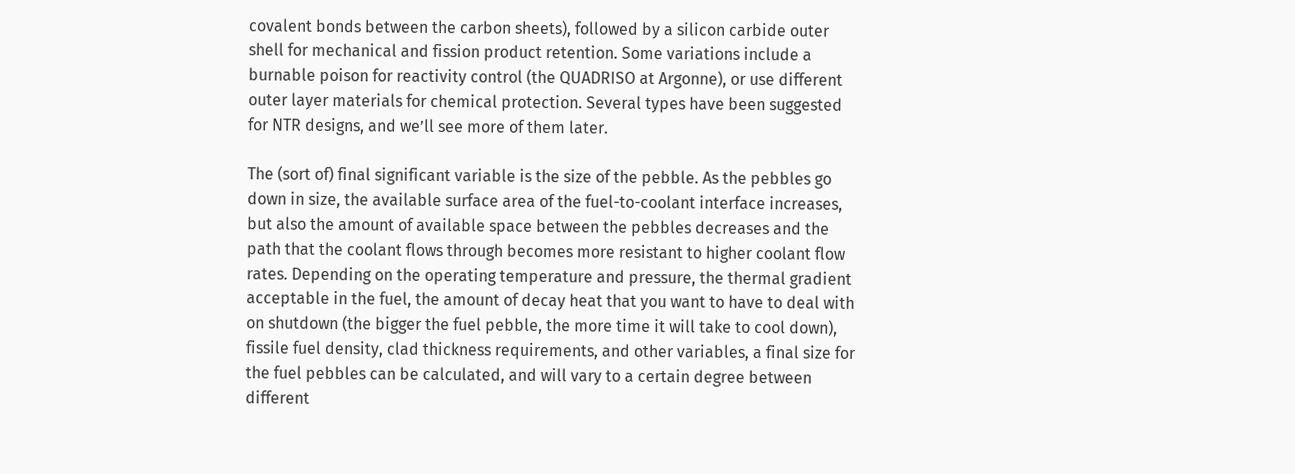covalent bonds between the carbon sheets), followed by a silicon carbide outer shell for mechanical and fission product retention. Some variations include a burnable poison for reactivity control (the QUADRISO at Argonne), or use different outer layer materials for chemical protection. Several types have been suggested for NTR designs, and we’ll see more of them later.

The (sort of) final significant variable is the size of the pebble. As the pebbles go down in size, the available surface area of the fuel-to-coolant interface increases, but also the amount of available space between the pebbles decreases and the path that the coolant flows through becomes more resistant to higher coolant flow rates. Depending on the operating temperature and pressure, the thermal gradient acceptable in the fuel, the amount of decay heat that you want to have to deal with on shutdown (the bigger the fuel pebble, the more time it will take to cool down), fissile fuel density, clad thickness requirements, and other variables, a final size for the fuel pebbles can be calculated, and will vary to a certain degree between different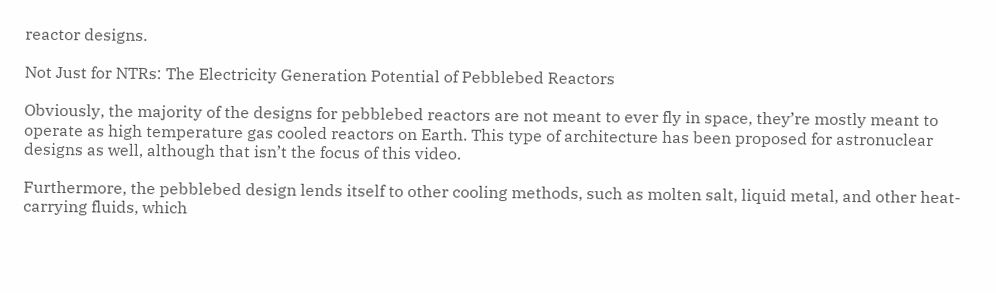reactor designs.

Not Just for NTRs: The Electricity Generation Potential of Pebblebed Reactors

Obviously, the majority of the designs for pebblebed reactors are not meant to ever fly in space, they’re mostly meant to operate as high temperature gas cooled reactors on Earth. This type of architecture has been proposed for astronuclear designs as well, although that isn’t the focus of this video.

Furthermore, the pebblebed design lends itself to other cooling methods, such as molten salt, liquid metal, and other heat-carrying fluids, which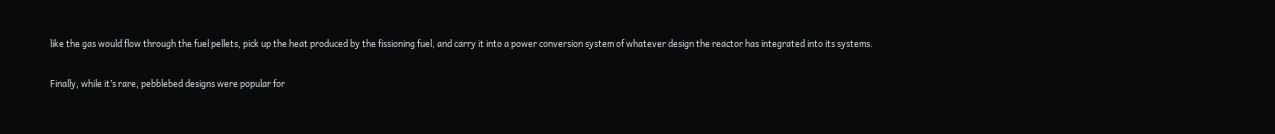like the gas would flow through the fuel pellets, pick up the heat produced by the fissioning fuel, and carry it into a power conversion system of whatever design the reactor has integrated into its systems.

Finally, while it’s rare, pebblebed designs were popular for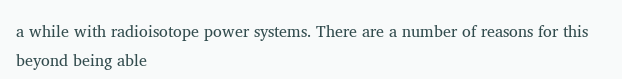a while with radioisotope power systems. There are a number of reasons for this beyond being able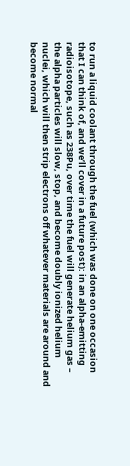to run a liquid coolant through the fuel (which was done on one occasion that I can think of, and we’ll cover in a future post): in an alpha-emitting radioisotope, such as 238Pu, over time the fuel will generate helium gas – the alpha particles will slow, stop, and become doubly ionized helium nuclei, which will then strip electrons off whatever materials are around and become normal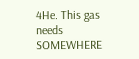4He. This gas needs SOMEWHERE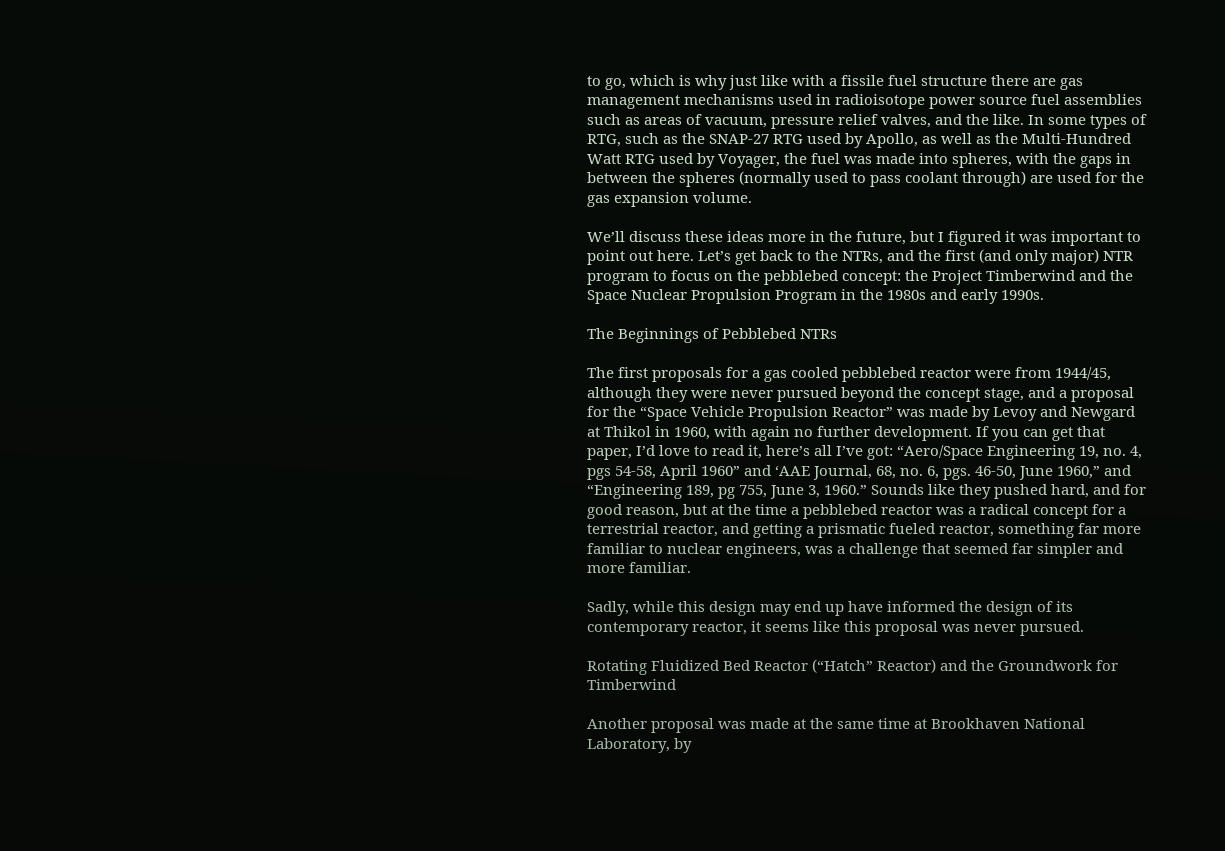to go, which is why just like with a fissile fuel structure there are gas management mechanisms used in radioisotope power source fuel assemblies such as areas of vacuum, pressure relief valves, and the like. In some types of RTG, such as the SNAP-27 RTG used by Apollo, as well as the Multi-Hundred Watt RTG used by Voyager, the fuel was made into spheres, with the gaps in between the spheres (normally used to pass coolant through) are used for the gas expansion volume.

We’ll discuss these ideas more in the future, but I figured it was important to point out here. Let’s get back to the NTRs, and the first (and only major) NTR program to focus on the pebblebed concept: the Project Timberwind and the Space Nuclear Propulsion Program in the 1980s and early 1990s.

The Beginnings of Pebblebed NTRs

The first proposals for a gas cooled pebblebed reactor were from 1944/45, although they were never pursued beyond the concept stage, and a proposal for the “Space Vehicle Propulsion Reactor” was made by Levoy and Newgard at Thikol in 1960, with again no further development. If you can get that paper, I’d love to read it, here’s all I’ve got: “Aero/Space Engineering 19, no. 4, pgs 54-58, April 1960” and ‘AAE Journal, 68, no. 6, pgs. 46-50, June 1960,” and “Engineering 189, pg 755, June 3, 1960.” Sounds like they pushed hard, and for good reason, but at the time a pebblebed reactor was a radical concept for a terrestrial reactor, and getting a prismatic fueled reactor, something far more familiar to nuclear engineers, was a challenge that seemed far simpler and more familiar.

Sadly, while this design may end up have informed the design of its contemporary reactor, it seems like this proposal was never pursued.

Rotating Fluidized Bed Reactor (“Hatch” Reactor) and the Groundwork for Timberwind

Another proposal was made at the same time at Brookhaven National Laboratory, by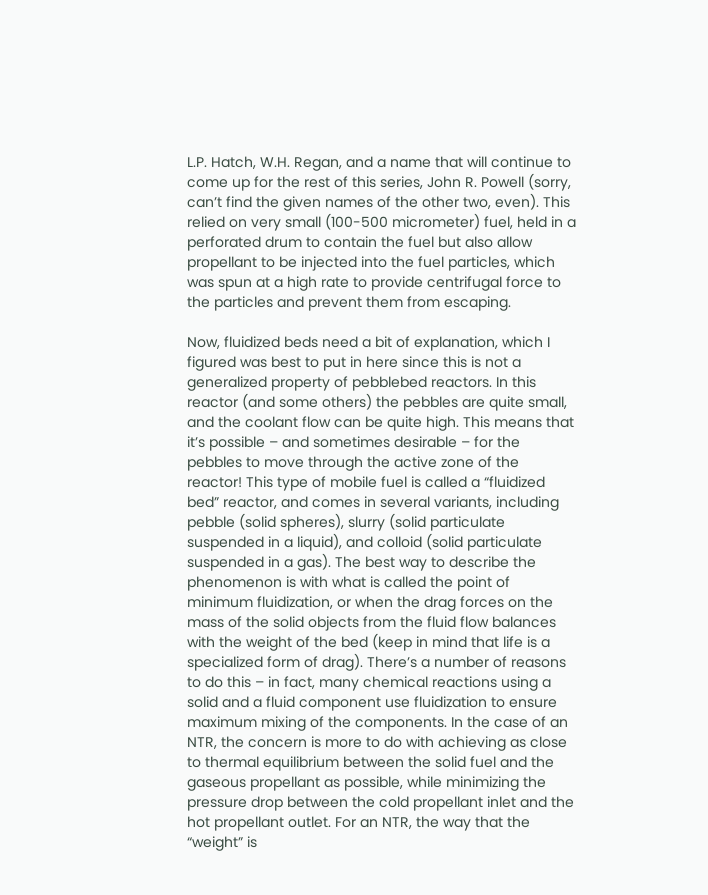L.P. Hatch, W.H. Regan, and a name that will continue to come up for the rest of this series, John R. Powell (sorry, can’t find the given names of the other two, even). This relied on very small (100-500 micrometer) fuel, held in a perforated drum to contain the fuel but also allow propellant to be injected into the fuel particles, which was spun at a high rate to provide centrifugal force to the particles and prevent them from escaping.

Now, fluidized beds need a bit of explanation, which I figured was best to put in here since this is not a generalized property of pebblebed reactors. In this reactor (and some others) the pebbles are quite small, and the coolant flow can be quite high. This means that it’s possible – and sometimes desirable – for the pebbles to move through the active zone of the reactor! This type of mobile fuel is called a “fluidized bed” reactor, and comes in several variants, including pebble (solid spheres), slurry (solid particulate suspended in a liquid), and colloid (solid particulate suspended in a gas). The best way to describe the phenomenon is with what is called the point of minimum fluidization, or when the drag forces on the mass of the solid objects from the fluid flow balances with the weight of the bed (keep in mind that life is a specialized form of drag). There’s a number of reasons to do this – in fact, many chemical reactions using a solid and a fluid component use fluidization to ensure maximum mixing of the components. In the case of an NTR, the concern is more to do with achieving as close to thermal equilibrium between the solid fuel and the gaseous propellant as possible, while minimizing the pressure drop between the cold propellant inlet and the hot propellant outlet. For an NTR, the way that the “weight” is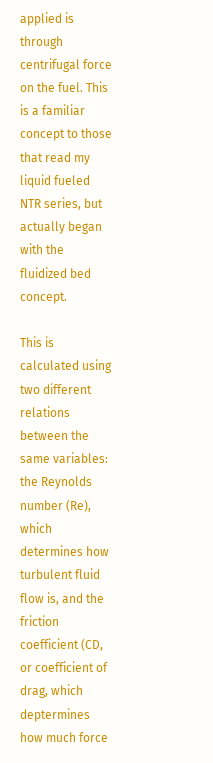applied is through centrifugal force on the fuel. This is a familiar concept to those that read my liquid fueled NTR series, but actually began with the fluidized bed concept.

This is calculated using two different relations between the same variables: the Reynolds number (Re), which determines how turbulent fluid flow is, and the friction coefficient (CD, or coefficient of drag, which deptermines how much force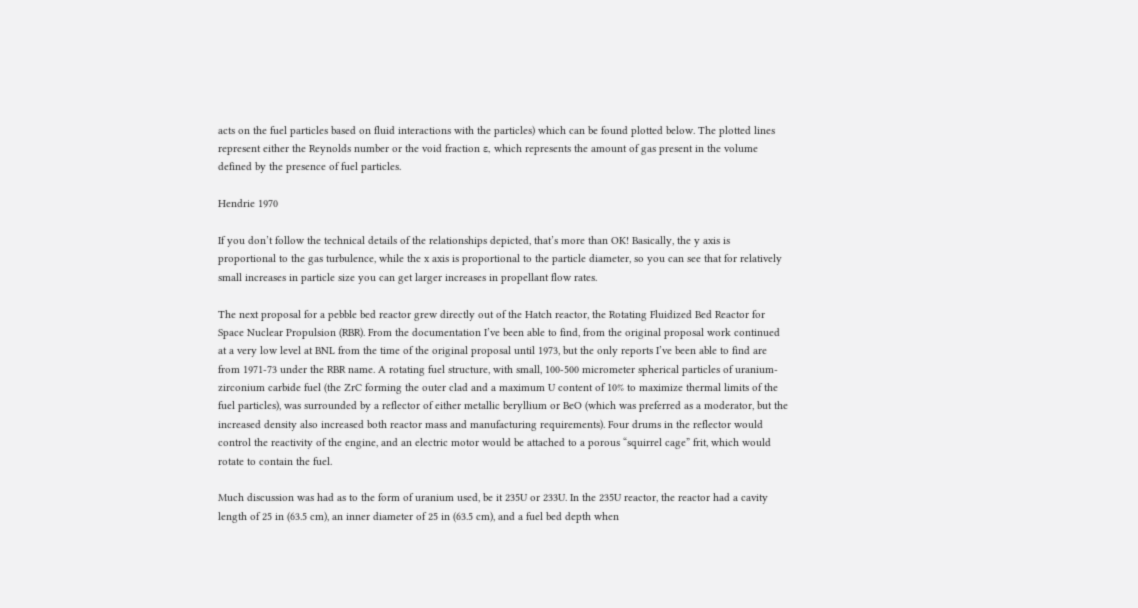acts on the fuel particles based on fluid interactions with the particles) which can be found plotted below. The plotted lines represent either the Reynolds number or the void fraction ε, which represents the amount of gas present in the volume defined by the presence of fuel particles.

Hendrie 1970

If you don’t follow the technical details of the relationships depicted, that’s more than OK! Basically, the y axis is proportional to the gas turbulence, while the x axis is proportional to the particle diameter, so you can see that for relatively small increases in particle size you can get larger increases in propellant flow rates.

The next proposal for a pebble bed reactor grew directly out of the Hatch reactor, the Rotating Fluidized Bed Reactor for Space Nuclear Propulsion (RBR). From the documentation I’ve been able to find, from the original proposal work continued at a very low level at BNL from the time of the original proposal until 1973, but the only reports I’ve been able to find are from 1971-73 under the RBR name. A rotating fuel structure, with small, 100-500 micrometer spherical particles of uranium-zirconium carbide fuel (the ZrC forming the outer clad and a maximum U content of 10% to maximize thermal limits of the fuel particles), was surrounded by a reflector of either metallic beryllium or BeO (which was preferred as a moderator, but the increased density also increased both reactor mass and manufacturing requirements). Four drums in the reflector would control the reactivity of the engine, and an electric motor would be attached to a porous “squirrel cage” frit, which would rotate to contain the fuel.

Much discussion was had as to the form of uranium used, be it 235U or 233U. In the 235U reactor, the reactor had a cavity length of 25 in (63.5 cm), an inner diameter of 25 in (63.5 cm), and a fuel bed depth when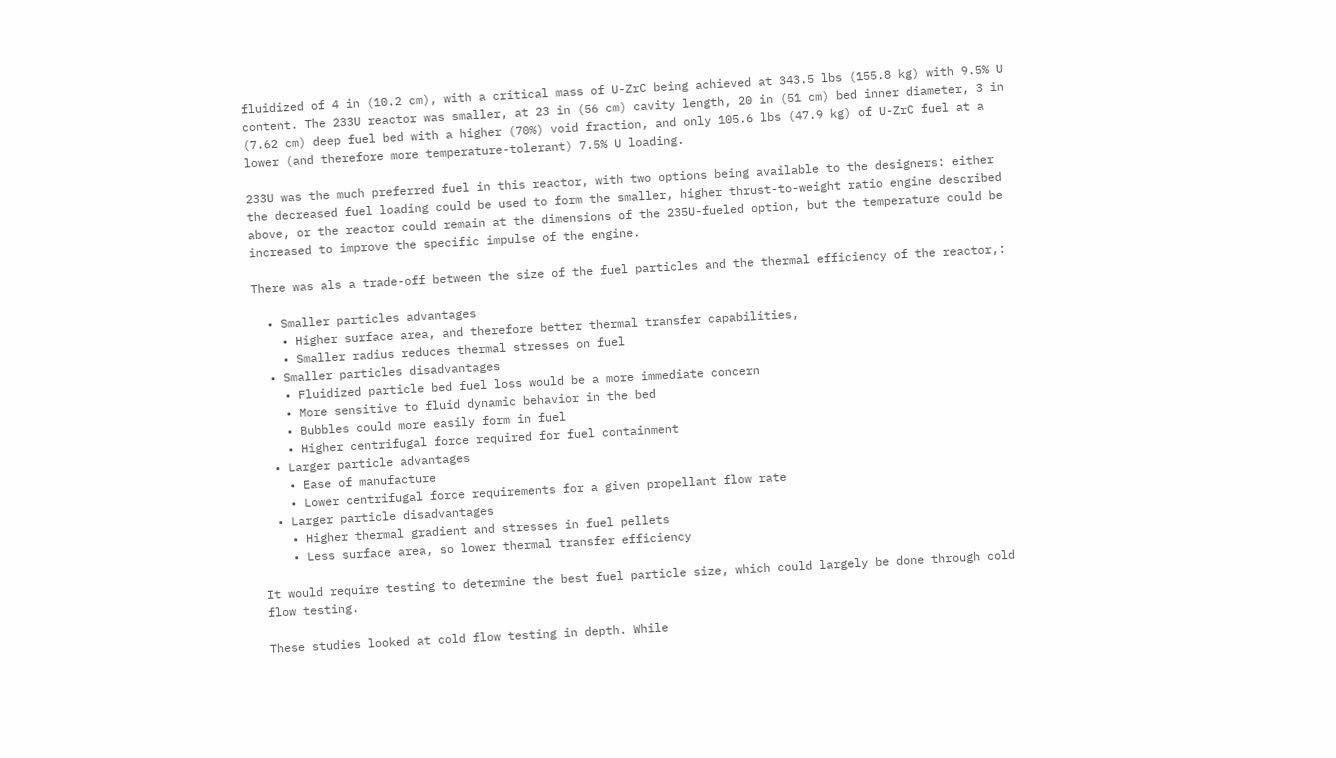fluidized of 4 in (10.2 cm), with a critical mass of U-ZrC being achieved at 343.5 lbs (155.8 kg) with 9.5% U content. The 233U reactor was smaller, at 23 in (56 cm) cavity length, 20 in (51 cm) bed inner diameter, 3 in (7.62 cm) deep fuel bed with a higher (70%) void fraction, and only 105.6 lbs (47.9 kg) of U-ZrC fuel at a lower (and therefore more temperature-tolerant) 7.5% U loading.

233U was the much preferred fuel in this reactor, with two options being available to the designers: either the decreased fuel loading could be used to form the smaller, higher thrust-to-weight ratio engine described above, or the reactor could remain at the dimensions of the 235U-fueled option, but the temperature could be increased to improve the specific impulse of the engine.

There was als a trade-off between the size of the fuel particles and the thermal efficiency of the reactor,:

  • Smaller particles advantages
    • Higher surface area, and therefore better thermal transfer capabilities,
    • Smaller radius reduces thermal stresses on fuel
  • Smaller particles disadvantages
    • Fluidized particle bed fuel loss would be a more immediate concern
    • More sensitive to fluid dynamic behavior in the bed
    • Bubbles could more easily form in fuel
    • Higher centrifugal force required for fuel containment
  • Larger particle advantages
    • Ease of manufacture
    • Lower centrifugal force requirements for a given propellant flow rate
  • Larger particle disadvantages
    • Higher thermal gradient and stresses in fuel pellets
    • Less surface area, so lower thermal transfer efficiency

It would require testing to determine the best fuel particle size, which could largely be done through cold flow testing.

These studies looked at cold flow testing in depth. While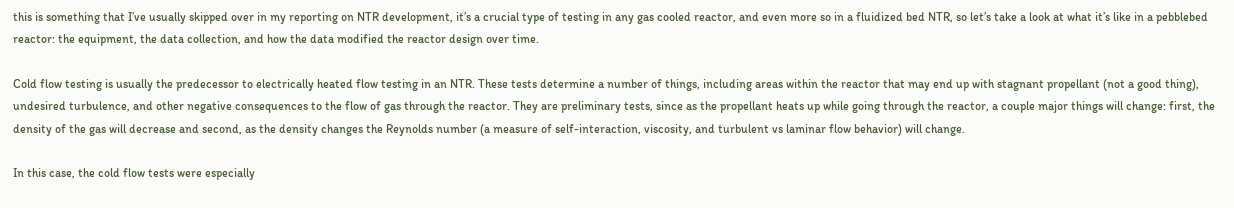this is something that I’ve usually skipped over in my reporting on NTR development, it’s a crucial type of testing in any gas cooled reactor, and even more so in a fluidized bed NTR, so let’s take a look at what it’s like in a pebblebed reactor: the equipment, the data collection, and how the data modified the reactor design over time.

Cold flow testing is usually the predecessor to electrically heated flow testing in an NTR. These tests determine a number of things, including areas within the reactor that may end up with stagnant propellant (not a good thing), undesired turbulence, and other negative consequences to the flow of gas through the reactor. They are preliminary tests, since as the propellant heats up while going through the reactor, a couple major things will change: first, the density of the gas will decrease and second, as the density changes the Reynolds number (a measure of self-interaction, viscosity, and turbulent vs laminar flow behavior) will change.

In this case, the cold flow tests were especially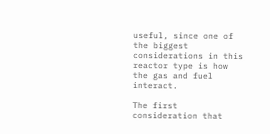useful, since one of the biggest considerations in this reactor type is how the gas and fuel interact.

The first consideration that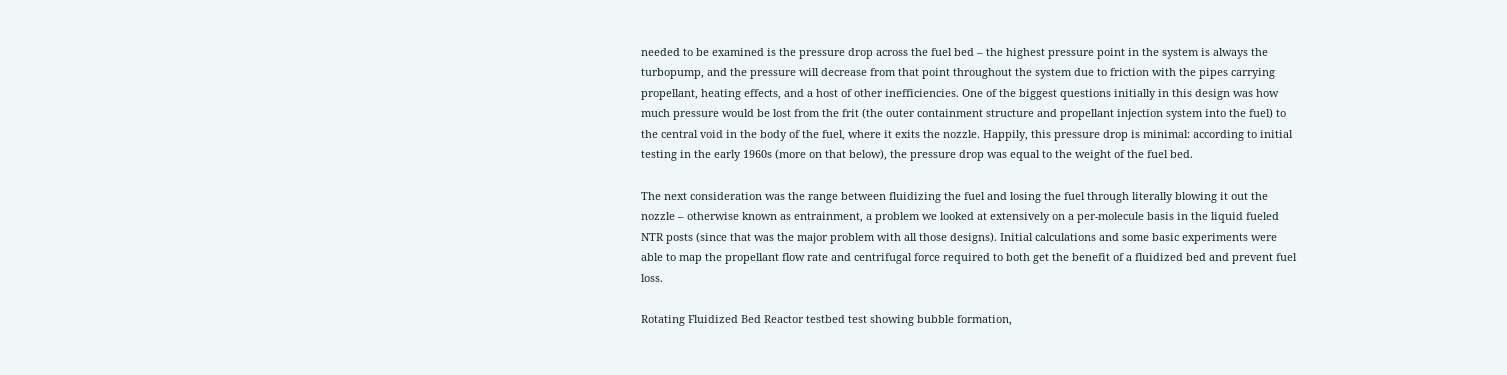needed to be examined is the pressure drop across the fuel bed – the highest pressure point in the system is always the turbopump, and the pressure will decrease from that point throughout the system due to friction with the pipes carrying propellant, heating effects, and a host of other inefficiencies. One of the biggest questions initially in this design was how much pressure would be lost from the frit (the outer containment structure and propellant injection system into the fuel) to the central void in the body of the fuel, where it exits the nozzle. Happily, this pressure drop is minimal: according to initial testing in the early 1960s (more on that below), the pressure drop was equal to the weight of the fuel bed.

The next consideration was the range between fluidizing the fuel and losing the fuel through literally blowing it out the nozzle – otherwise known as entrainment, a problem we looked at extensively on a per-molecule basis in the liquid fueled NTR posts (since that was the major problem with all those designs). Initial calculations and some basic experiments were able to map the propellant flow rate and centrifugal force required to both get the benefit of a fluidized bed and prevent fuel loss.

Rotating Fluidized Bed Reactor testbed test showing bubble formation,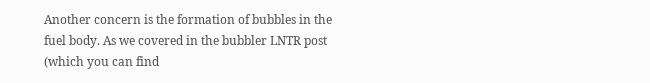Another concern is the formation of bubbles in the fuel body. As we covered in the bubbler LNTR post (which you can find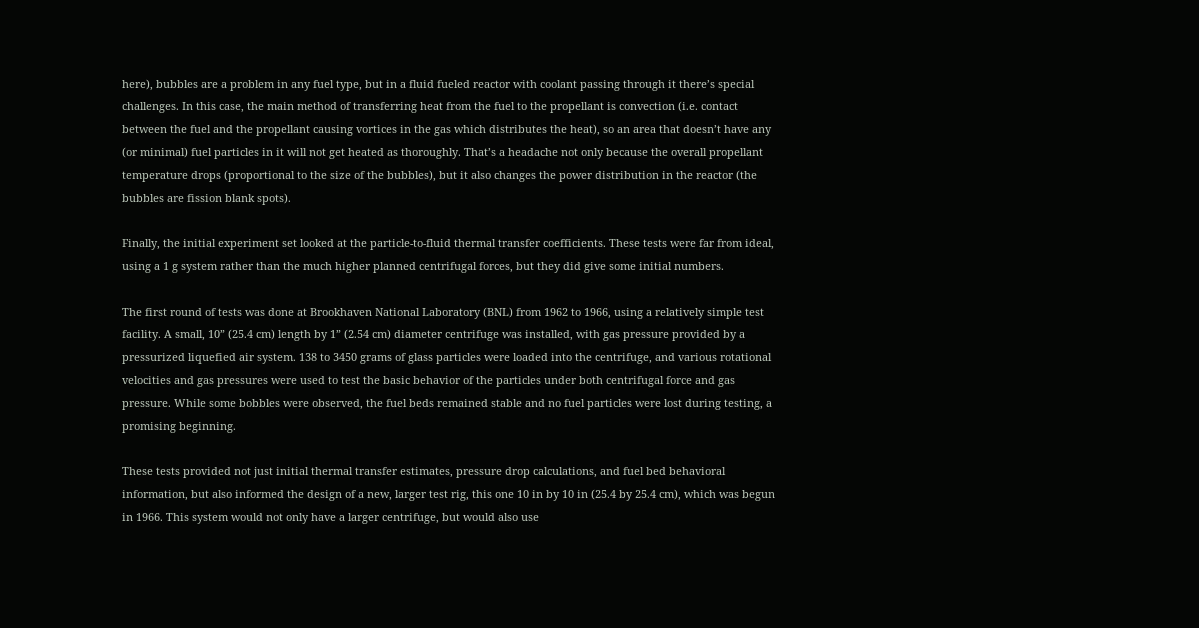here), bubbles are a problem in any fuel type, but in a fluid fueled reactor with coolant passing through it there’s special challenges. In this case, the main method of transferring heat from the fuel to the propellant is convection (i.e. contact between the fuel and the propellant causing vortices in the gas which distributes the heat), so an area that doesn’t have any (or minimal) fuel particles in it will not get heated as thoroughly. That’s a headache not only because the overall propellant temperature drops (proportional to the size of the bubbles), but it also changes the power distribution in the reactor (the bubbles are fission blank spots).

Finally, the initial experiment set looked at the particle-to-fluid thermal transfer coefficients. These tests were far from ideal, using a 1 g system rather than the much higher planned centrifugal forces, but they did give some initial numbers.

The first round of tests was done at Brookhaven National Laboratory (BNL) from 1962 to 1966, using a relatively simple test facility. A small, 10” (25.4 cm) length by 1” (2.54 cm) diameter centrifuge was installed, with gas pressure provided by a pressurized liquefied air system. 138 to 3450 grams of glass particles were loaded into the centrifuge, and various rotational velocities and gas pressures were used to test the basic behavior of the particles under both centrifugal force and gas pressure. While some bobbles were observed, the fuel beds remained stable and no fuel particles were lost during testing, a promising beginning.

These tests provided not just initial thermal transfer estimates, pressure drop calculations, and fuel bed behavioral information, but also informed the design of a new, larger test rig, this one 10 in by 10 in (25.4 by 25.4 cm), which was begun in 1966. This system would not only have a larger centrifuge, but would also use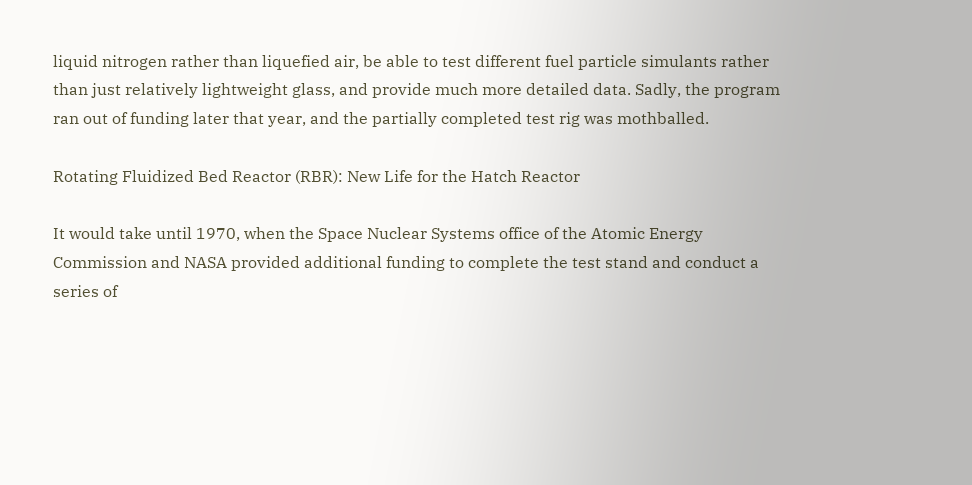liquid nitrogen rather than liquefied air, be able to test different fuel particle simulants rather than just relatively lightweight glass, and provide much more detailed data. Sadly, the program ran out of funding later that year, and the partially completed test rig was mothballed.

Rotating Fluidized Bed Reactor (RBR): New Life for the Hatch Reactor

It would take until 1970, when the Space Nuclear Systems office of the Atomic Energy Commission and NASA provided additional funding to complete the test stand and conduct a series of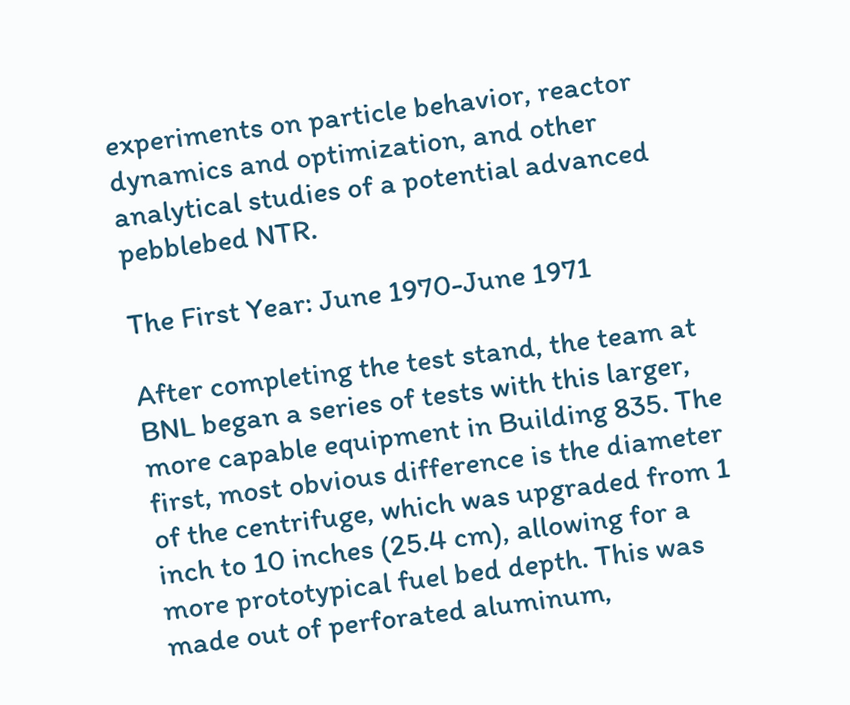experiments on particle behavior, reactor dynamics and optimization, and other analytical studies of a potential advanced pebblebed NTR.

The First Year: June 1970-June 1971

After completing the test stand, the team at BNL began a series of tests with this larger, more capable equipment in Building 835. The first, most obvious difference is the diameter of the centrifuge, which was upgraded from 1 inch to 10 inches (25.4 cm), allowing for a more prototypical fuel bed depth. This was made out of perforated aluminum,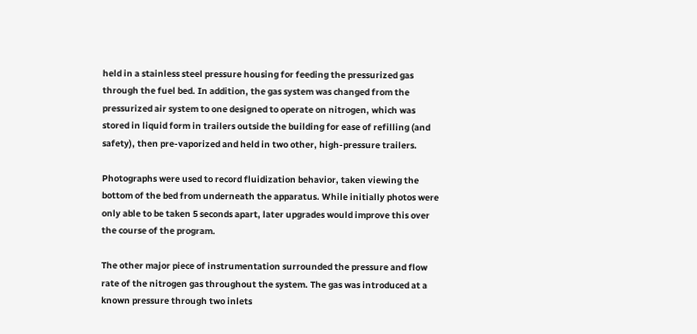held in a stainless steel pressure housing for feeding the pressurized gas through the fuel bed. In addition, the gas system was changed from the pressurized air system to one designed to operate on nitrogen, which was stored in liquid form in trailers outside the building for ease of refilling (and safety), then pre-vaporized and held in two other, high-pressure trailers.

Photographs were used to record fluidization behavior, taken viewing the bottom of the bed from underneath the apparatus. While initially photos were only able to be taken 5 seconds apart, later upgrades would improve this over the course of the program.

The other major piece of instrumentation surrounded the pressure and flow rate of the nitrogen gas throughout the system. The gas was introduced at a known pressure through two inlets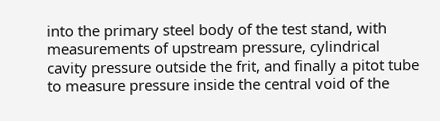into the primary steel body of the test stand, with measurements of upstream pressure, cylindrical cavity pressure outside the frit, and finally a pitot tube to measure pressure inside the central void of the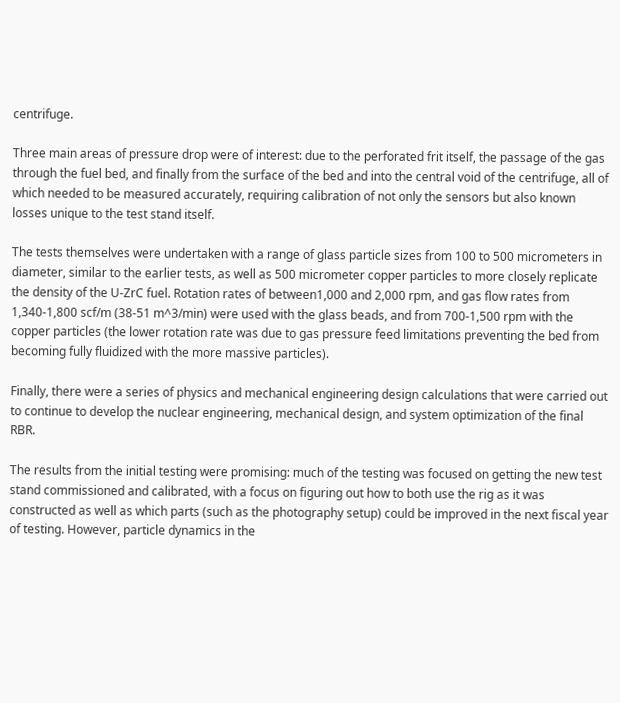centrifuge.

Three main areas of pressure drop were of interest: due to the perforated frit itself, the passage of the gas through the fuel bed, and finally from the surface of the bed and into the central void of the centrifuge, all of which needed to be measured accurately, requiring calibration of not only the sensors but also known losses unique to the test stand itself.

The tests themselves were undertaken with a range of glass particle sizes from 100 to 500 micrometers in diameter, similar to the earlier tests, as well as 500 micrometer copper particles to more closely replicate the density of the U-ZrC fuel. Rotation rates of between1,000 and 2,000 rpm, and gas flow rates from 1,340-1,800 scf/m (38-51 m^3/min) were used with the glass beads, and from 700-1,500 rpm with the copper particles (the lower rotation rate was due to gas pressure feed limitations preventing the bed from becoming fully fluidized with the more massive particles).

Finally, there were a series of physics and mechanical engineering design calculations that were carried out to continue to develop the nuclear engineering, mechanical design, and system optimization of the final RBR.

The results from the initial testing were promising: much of the testing was focused on getting the new test stand commissioned and calibrated, with a focus on figuring out how to both use the rig as it was constructed as well as which parts (such as the photography setup) could be improved in the next fiscal year of testing. However, particle dynamics in the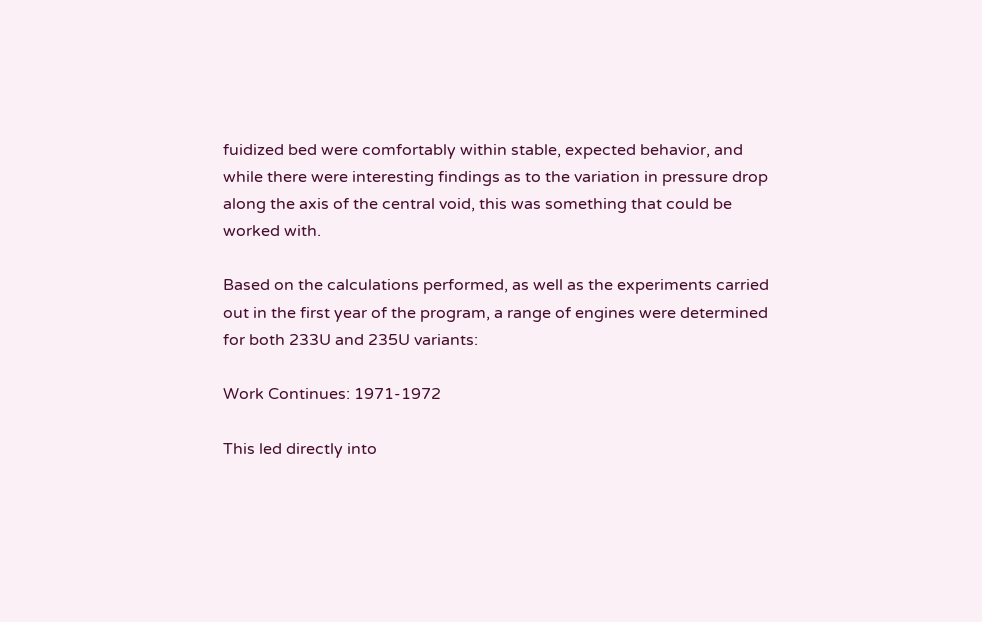fuidized bed were comfortably within stable, expected behavior, and while there were interesting findings as to the variation in pressure drop along the axis of the central void, this was something that could be worked with.

Based on the calculations performed, as well as the experiments carried out in the first year of the program, a range of engines were determined for both 233U and 235U variants:

Work Continues: 1971-1972

This led directly into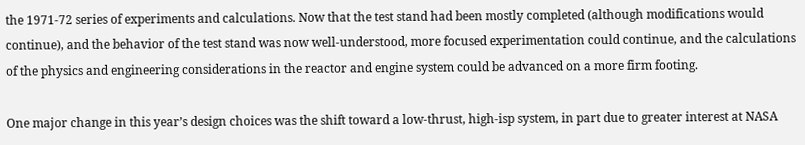the 1971-72 series of experiments and calculations. Now that the test stand had been mostly completed (although modifications would continue), and the behavior of the test stand was now well-understood, more focused experimentation could continue, and the calculations of the physics and engineering considerations in the reactor and engine system could be advanced on a more firm footing.

One major change in this year’s design choices was the shift toward a low-thrust, high-isp system, in part due to greater interest at NASA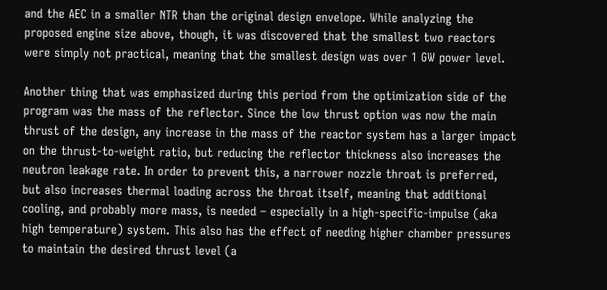and the AEC in a smaller NTR than the original design envelope. While analyzing the proposed engine size above, though, it was discovered that the smallest two reactors were simply not practical, meaning that the smallest design was over 1 GW power level.

Another thing that was emphasized during this period from the optimization side of the program was the mass of the reflector. Since the low thrust option was now the main thrust of the design, any increase in the mass of the reactor system has a larger impact on the thrust-to-weight ratio, but reducing the reflector thickness also increases the neutron leakage rate. In order to prevent this, a narrower nozzle throat is preferred, but also increases thermal loading across the throat itself, meaning that additional cooling, and probably more mass, is needed – especially in a high-specific-impulse (aka high temperature) system. This also has the effect of needing higher chamber pressures to maintain the desired thrust level (a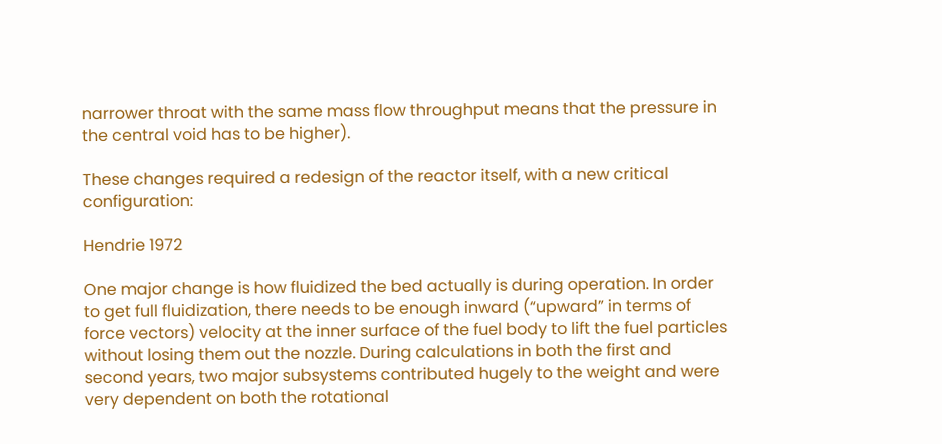narrower throat with the same mass flow throughput means that the pressure in the central void has to be higher).

These changes required a redesign of the reactor itself, with a new critical configuration:

Hendrie 1972

One major change is how fluidized the bed actually is during operation. In order to get full fluidization, there needs to be enough inward (“upward” in terms of force vectors) velocity at the inner surface of the fuel body to lift the fuel particles without losing them out the nozzle. During calculations in both the first and second years, two major subsystems contributed hugely to the weight and were very dependent on both the rotational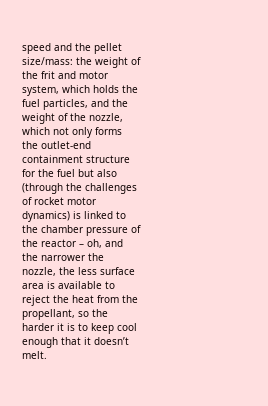speed and the pellet size/mass: the weight of the frit and motor system, which holds the fuel particles, and the weight of the nozzle, which not only forms the outlet-end containment structure for the fuel but also (through the challenges of rocket motor dynamics) is linked to the chamber pressure of the reactor – oh, and the narrower the nozzle, the less surface area is available to reject the heat from the propellant, so the harder it is to keep cool enough that it doesn’t melt.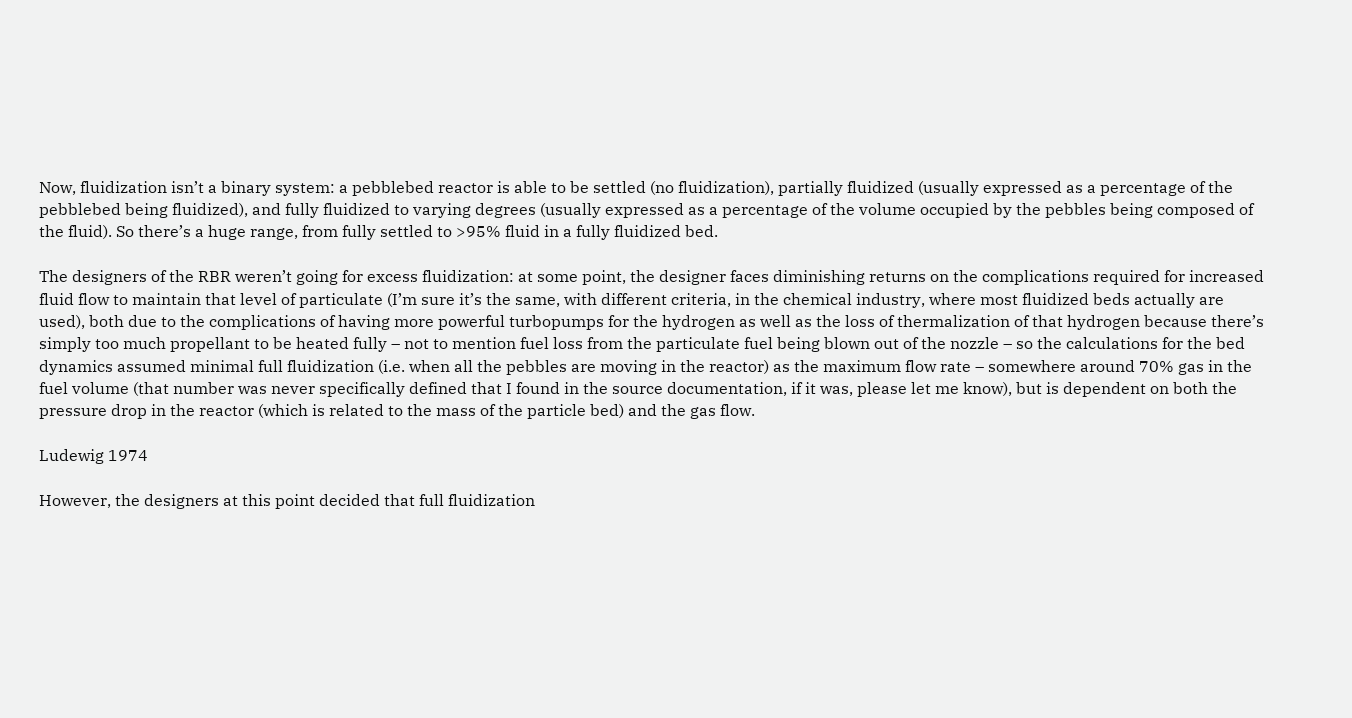Now, fluidization isn’t a binary system: a pebblebed reactor is able to be settled (no fluidization), partially fluidized (usually expressed as a percentage of the pebblebed being fluidized), and fully fluidized to varying degrees (usually expressed as a percentage of the volume occupied by the pebbles being composed of the fluid). So there’s a huge range, from fully settled to >95% fluid in a fully fluidized bed.

The designers of the RBR weren’t going for excess fluidization: at some point, the designer faces diminishing returns on the complications required for increased fluid flow to maintain that level of particulate (I’m sure it’s the same, with different criteria, in the chemical industry, where most fluidized beds actually are used), both due to the complications of having more powerful turbopumps for the hydrogen as well as the loss of thermalization of that hydrogen because there’s simply too much propellant to be heated fully – not to mention fuel loss from the particulate fuel being blown out of the nozzle – so the calculations for the bed dynamics assumed minimal full fluidization (i.e. when all the pebbles are moving in the reactor) as the maximum flow rate – somewhere around 70% gas in the fuel volume (that number was never specifically defined that I found in the source documentation, if it was, please let me know), but is dependent on both the pressure drop in the reactor (which is related to the mass of the particle bed) and the gas flow.

Ludewig 1974

However, the designers at this point decided that full fluidization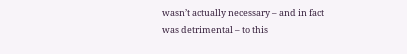wasn’t actually necessary – and in fact was detrimental – to this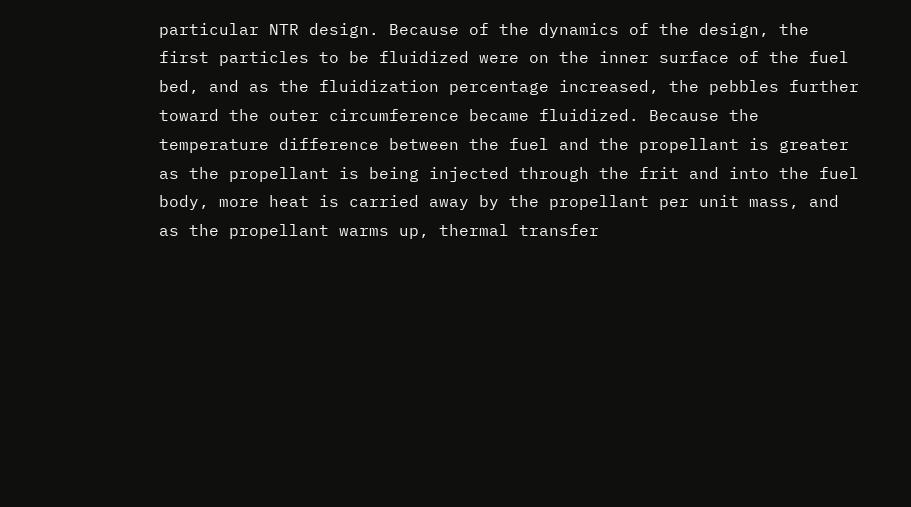particular NTR design. Because of the dynamics of the design, the first particles to be fluidized were on the inner surface of the fuel bed, and as the fluidization percentage increased, the pebbles further toward the outer circumference became fluidized. Because the temperature difference between the fuel and the propellant is greater as the propellant is being injected through the frit and into the fuel body, more heat is carried away by the propellant per unit mass, and as the propellant warms up, thermal transfer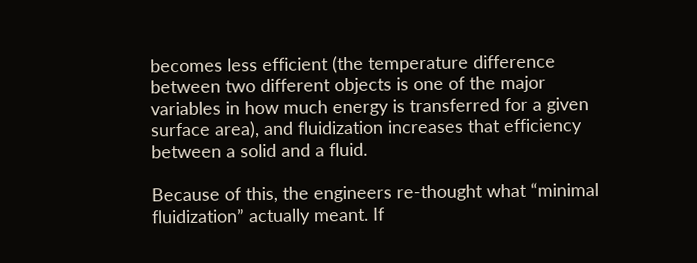becomes less efficient (the temperature difference between two different objects is one of the major variables in how much energy is transferred for a given surface area), and fluidization increases that efficiency between a solid and a fluid.

Because of this, the engineers re-thought what “minimal fluidization” actually meant. If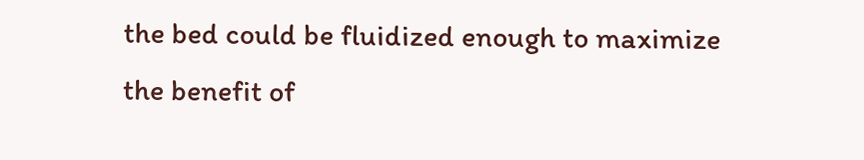the bed could be fluidized enough to maximize the benefit of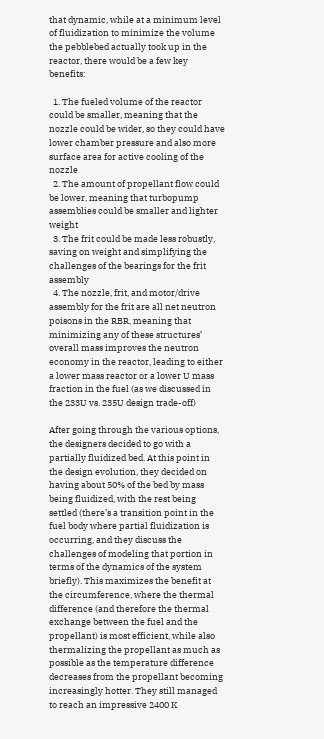that dynamic, while at a minimum level of fluidization to minimize the volume the pebblebed actually took up in the reactor, there would be a few key benefits:

  1. The fueled volume of the reactor could be smaller, meaning that the nozzle could be wider, so they could have lower chamber pressure and also more surface area for active cooling of the nozzle
  2. The amount of propellant flow could be lower, meaning that turbopump assemblies could be smaller and lighter weight
  3. The frit could be made less robustly, saving on weight and simplifying the challenges of the bearings for the frit assembly
  4. The nozzle, frit, and motor/drive assembly for the frit are all net neutron poisons in the RBR, meaning that minimizing any of these structures’ overall mass improves the neutron economy in the reactor, leading to either a lower mass reactor or a lower U mass fraction in the fuel (as we discussed in the 233U vs. 235U design trade-off)

After going through the various options, the designers decided to go with a partially fluidized bed. At this point in the design evolution, they decided on having about 50% of the bed by mass being fluidized, with the rest being settled (there’s a transition point in the fuel body where partial fluidization is occurring, and they discuss the challenges of modeling that portion in terms of the dynamics of the system briefly). This maximizes the benefit at the circumference, where the thermal difference (and therefore the thermal exchange between the fuel and the propellant) is most efficient, while also thermalizing the propellant as much as possible as the temperature difference decreases from the propellant becoming increasingly hotter. They still managed to reach an impressive 2400 K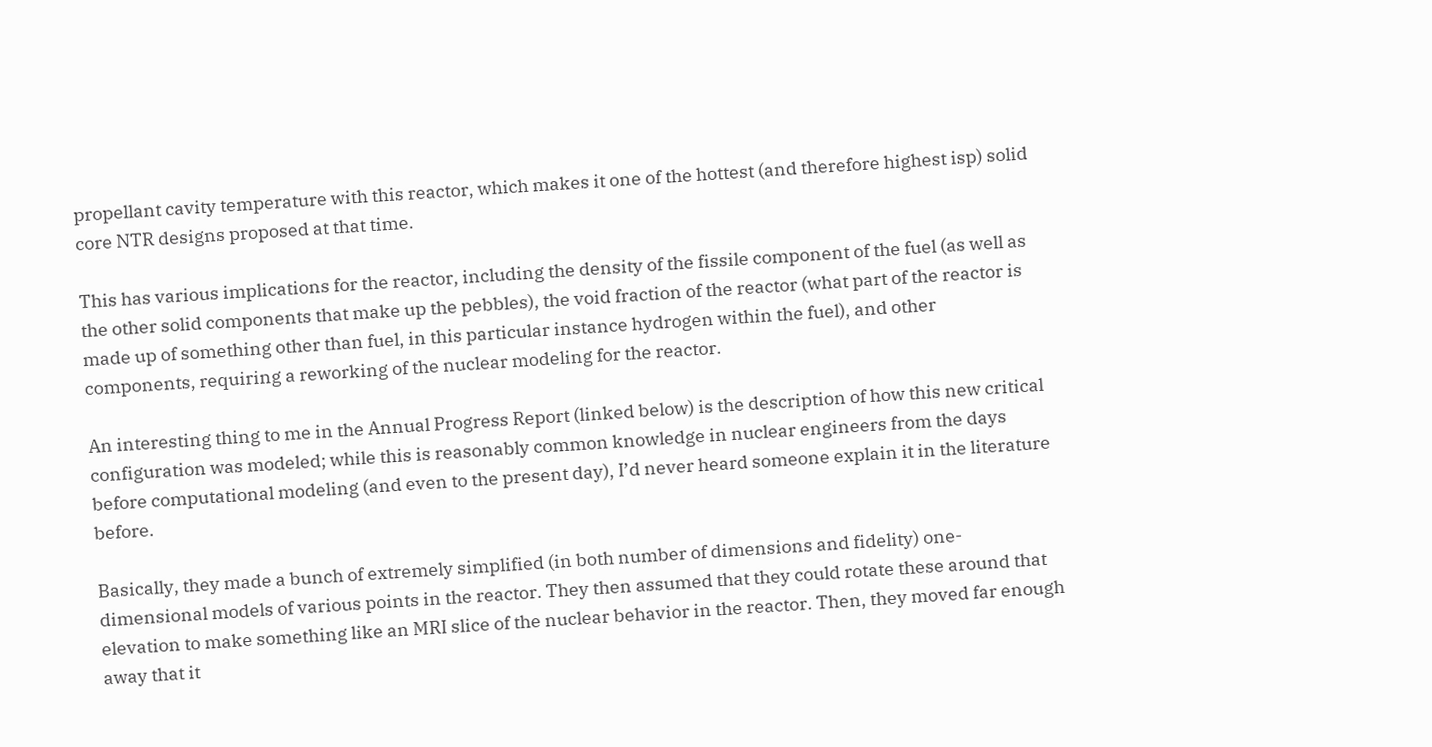propellant cavity temperature with this reactor, which makes it one of the hottest (and therefore highest isp) solid core NTR designs proposed at that time.

This has various implications for the reactor, including the density of the fissile component of the fuel (as well as the other solid components that make up the pebbles), the void fraction of the reactor (what part of the reactor is made up of something other than fuel, in this particular instance hydrogen within the fuel), and other components, requiring a reworking of the nuclear modeling for the reactor.

An interesting thing to me in the Annual Progress Report (linked below) is the description of how this new critical configuration was modeled; while this is reasonably common knowledge in nuclear engineers from the days before computational modeling (and even to the present day), I’d never heard someone explain it in the literature before.

Basically, they made a bunch of extremely simplified (in both number of dimensions and fidelity) one-dimensional models of various points in the reactor. They then assumed that they could rotate these around that elevation to make something like an MRI slice of the nuclear behavior in the reactor. Then, they moved far enough away that it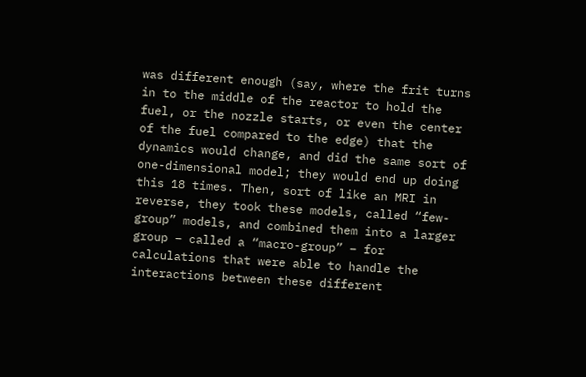was different enough (say, where the frit turns in to the middle of the reactor to hold the fuel, or the nozzle starts, or even the center of the fuel compared to the edge) that the dynamics would change, and did the same sort of one-dimensional model; they would end up doing this 18 times. Then, sort of like an MRI in reverse, they took these models, called “few-group” models, and combined them into a larger group – called a “macro-group” – for calculations that were able to handle the interactions between these different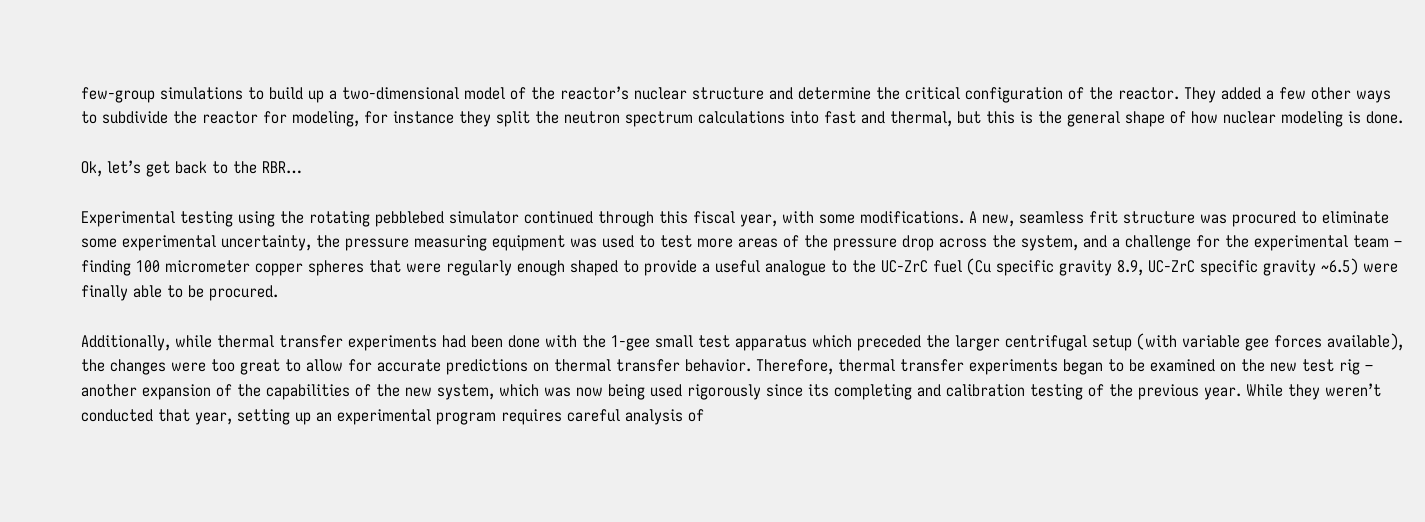few-group simulations to build up a two-dimensional model of the reactor’s nuclear structure and determine the critical configuration of the reactor. They added a few other ways to subdivide the reactor for modeling, for instance they split the neutron spectrum calculations into fast and thermal, but this is the general shape of how nuclear modeling is done.

Ok, let’s get back to the RBR…

Experimental testing using the rotating pebblebed simulator continued through this fiscal year, with some modifications. A new, seamless frit structure was procured to eliminate some experimental uncertainty, the pressure measuring equipment was used to test more areas of the pressure drop across the system, and a challenge for the experimental team – finding 100 micrometer copper spheres that were regularly enough shaped to provide a useful analogue to the UC-ZrC fuel (Cu specific gravity 8.9, UC-ZrC specific gravity ~6.5) were finally able to be procured.

Additionally, while thermal transfer experiments had been done with the 1-gee small test apparatus which preceded the larger centrifugal setup (with variable gee forces available), the changes were too great to allow for accurate predictions on thermal transfer behavior. Therefore, thermal transfer experiments began to be examined on the new test rig – another expansion of the capabilities of the new system, which was now being used rigorously since its completing and calibration testing of the previous year. While they weren’t conducted that year, setting up an experimental program requires careful analysis of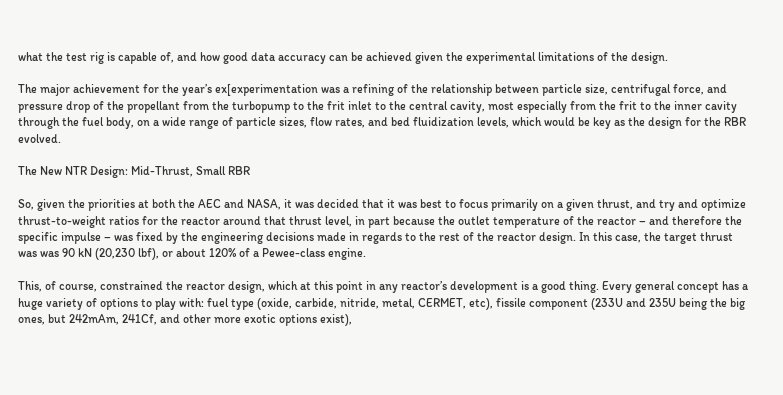what the test rig is capable of, and how good data accuracy can be achieved given the experimental limitations of the design.

The major achievement for the year’s ex[experimentation was a refining of the relationship between particle size, centrifugal force, and pressure drop of the propellant from the turbopump to the frit inlet to the central cavity, most especially from the frit to the inner cavity through the fuel body, on a wide range of particle sizes, flow rates, and bed fluidization levels, which would be key as the design for the RBR evolved.

The New NTR Design: Mid-Thrust, Small RBR

So, given the priorities at both the AEC and NASA, it was decided that it was best to focus primarily on a given thrust, and try and optimize thrust-to-weight ratios for the reactor around that thrust level, in part because the outlet temperature of the reactor – and therefore the specific impulse – was fixed by the engineering decisions made in regards to the rest of the reactor design. In this case, the target thrust was was 90 kN (20,230 lbf), or about 120% of a Pewee-class engine.

This, of course, constrained the reactor design, which at this point in any reactor’s development is a good thing. Every general concept has a huge variety of options to play with: fuel type (oxide, carbide, nitride, metal, CERMET, etc), fissile component (233U and 235U being the big ones, but 242mAm, 241Cf, and other more exotic options exist),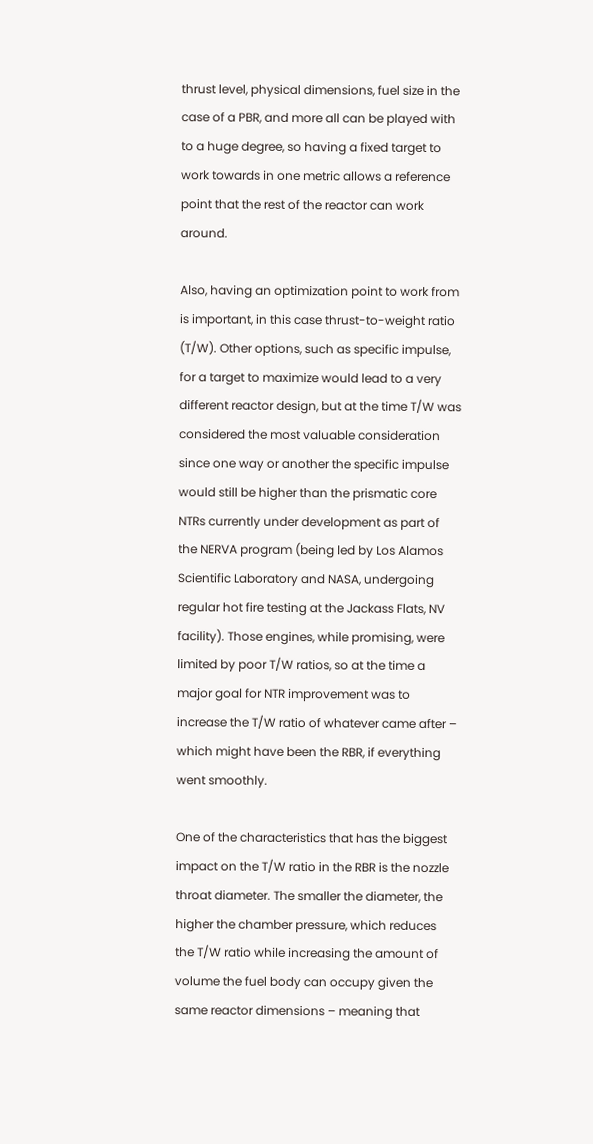thrust level, physical dimensions, fuel size in the case of a PBR, and more all can be played with to a huge degree, so having a fixed target to work towards in one metric allows a reference point that the rest of the reactor can work around.

Also, having an optimization point to work from is important, in this case thrust-to-weight ratio (T/W). Other options, such as specific impulse, for a target to maximize would lead to a very different reactor design, but at the time T/W was considered the most valuable consideration since one way or another the specific impulse would still be higher than the prismatic core NTRs currently under development as part of the NERVA program (being led by Los Alamos Scientific Laboratory and NASA, undergoing regular hot fire testing at the Jackass Flats, NV facility). Those engines, while promising, were limited by poor T/W ratios, so at the time a major goal for NTR improvement was to increase the T/W ratio of whatever came after – which might have been the RBR, if everything went smoothly.

One of the characteristics that has the biggest impact on the T/W ratio in the RBR is the nozzle throat diameter. The smaller the diameter, the higher the chamber pressure, which reduces the T/W ratio while increasing the amount of volume the fuel body can occupy given the same reactor dimensions – meaning that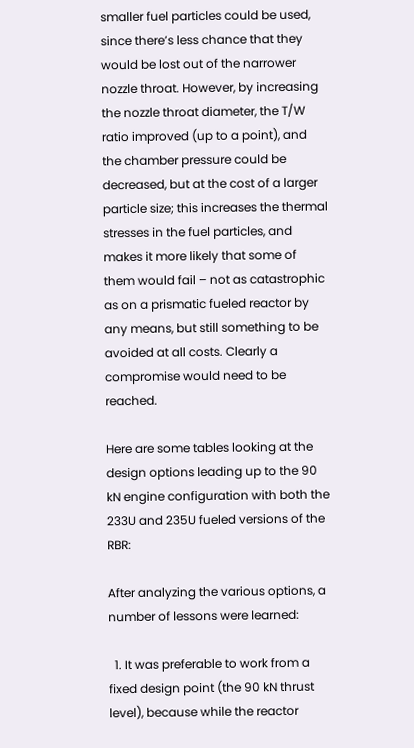smaller fuel particles could be used, since there’s less chance that they would be lost out of the narrower nozzle throat. However, by increasing the nozzle throat diameter, the T/W ratio improved (up to a point), and the chamber pressure could be decreased, but at the cost of a larger particle size; this increases the thermal stresses in the fuel particles, and makes it more likely that some of them would fail – not as catastrophic as on a prismatic fueled reactor by any means, but still something to be avoided at all costs. Clearly a compromise would need to be reached.

Here are some tables looking at the design options leading up to the 90 kN engine configuration with both the 233U and 235U fueled versions of the RBR:

After analyzing the various options, a number of lessons were learned:

  1. It was preferable to work from a fixed design point (the 90 kN thrust level), because while the reactor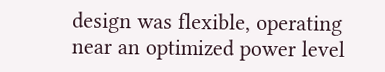design was flexible, operating near an optimized power level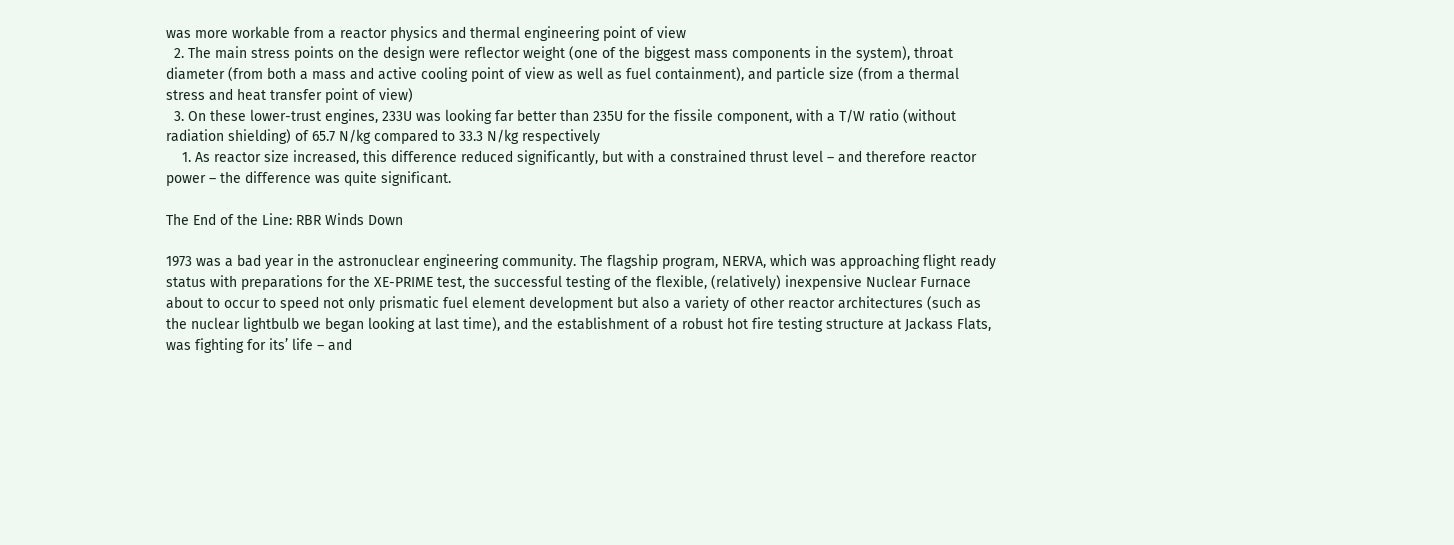was more workable from a reactor physics and thermal engineering point of view
  2. The main stress points on the design were reflector weight (one of the biggest mass components in the system), throat diameter (from both a mass and active cooling point of view as well as fuel containment), and particle size (from a thermal stress and heat transfer point of view)
  3. On these lower-trust engines, 233U was looking far better than 235U for the fissile component, with a T/W ratio (without radiation shielding) of 65.7 N/kg compared to 33.3 N/kg respectively
    1. As reactor size increased, this difference reduced significantly, but with a constrained thrust level – and therefore reactor power – the difference was quite significant.

The End of the Line: RBR Winds Down

1973 was a bad year in the astronuclear engineering community. The flagship program, NERVA, which was approaching flight ready status with preparations for the XE-PRIME test, the successful testing of the flexible, (relatively) inexpensive Nuclear Furnace about to occur to speed not only prismatic fuel element development but also a variety of other reactor architectures (such as the nuclear lightbulb we began looking at last time), and the establishment of a robust hot fire testing structure at Jackass Flats, was fighting for its’ life – and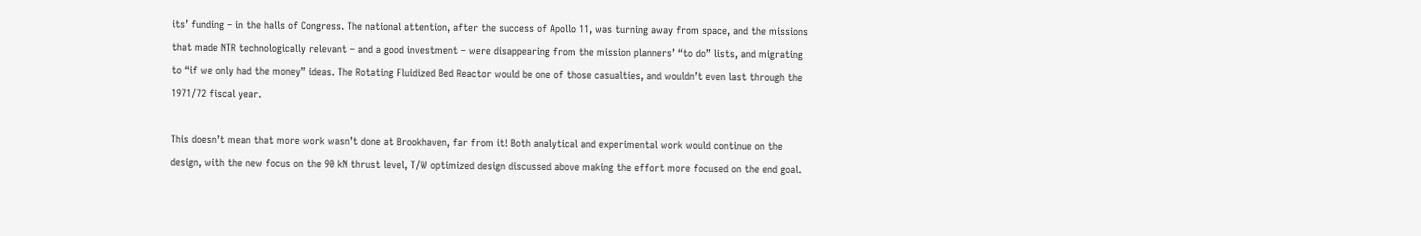its’ funding – in the halls of Congress. The national attention, after the success of Apollo 11, was turning away from space, and the missions that made NTR technologically relevant – and a good investment – were disappearing from the mission planners’ “to do” lists, and migrating to “if we only had the money” ideas. The Rotating Fluidized Bed Reactor would be one of those casualties, and wouldn’t even last through the 1971/72 fiscal year.

This doesn’t mean that more work wasn’t done at Brookhaven, far from it! Both analytical and experimental work would continue on the design, with the new focus on the 90 kN thrust level, T/W optimized design discussed above making the effort more focused on the end goal.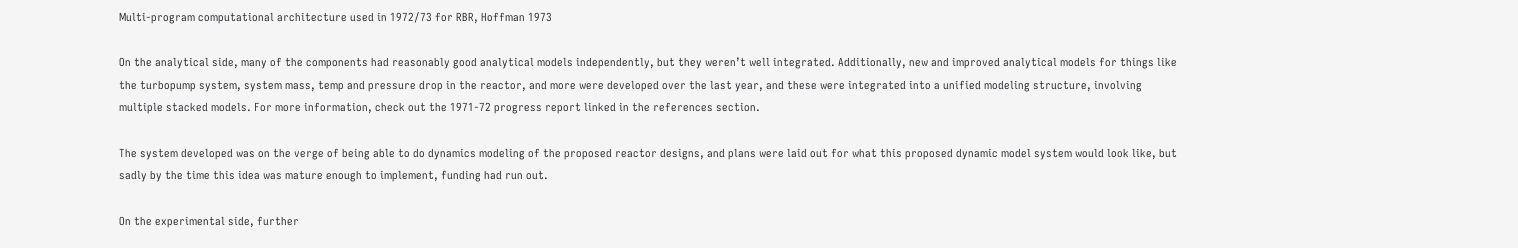Multi-program computational architecture used in 1972/73 for RBR, Hoffman 1973

On the analytical side, many of the components had reasonably good analytical models independently, but they weren’t well integrated. Additionally, new and improved analytical models for things like the turbopump system, system mass, temp and pressure drop in the reactor, and more were developed over the last year, and these were integrated into a unified modeling structure, involving multiple stacked models. For more information, check out the 1971-72 progress report linked in the references section.

The system developed was on the verge of being able to do dynamics modeling of the proposed reactor designs, and plans were laid out for what this proposed dynamic model system would look like, but sadly by the time this idea was mature enough to implement, funding had run out.

On the experimental side, further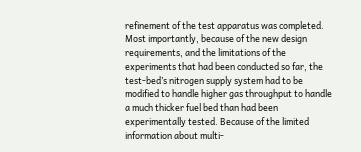refinement of the test apparatus was completed. Most importantly, because of the new design requirements, and the limitations of the experiments that had been conducted so far, the test-bed’s nitrogen supply system had to be modified to handle higher gas throughput to handle a much thicker fuel bed than had been experimentally tested. Because of the limited information about multi-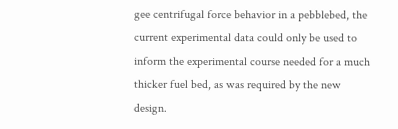gee centrifugal force behavior in a pebblebed, the current experimental data could only be used to inform the experimental course needed for a much thicker fuel bed, as was required by the new design.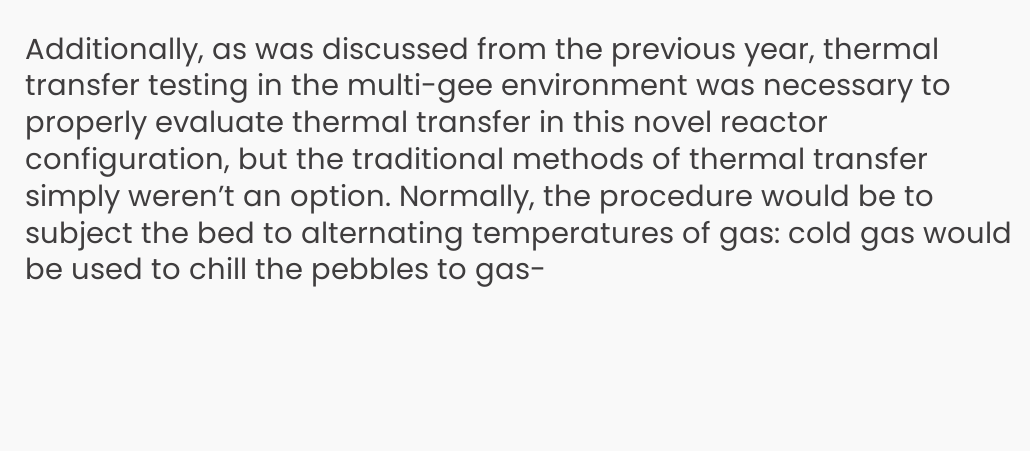Additionally, as was discussed from the previous year, thermal transfer testing in the multi-gee environment was necessary to properly evaluate thermal transfer in this novel reactor configuration, but the traditional methods of thermal transfer simply weren’t an option. Normally, the procedure would be to subject the bed to alternating temperatures of gas: cold gas would be used to chill the pebbles to gas-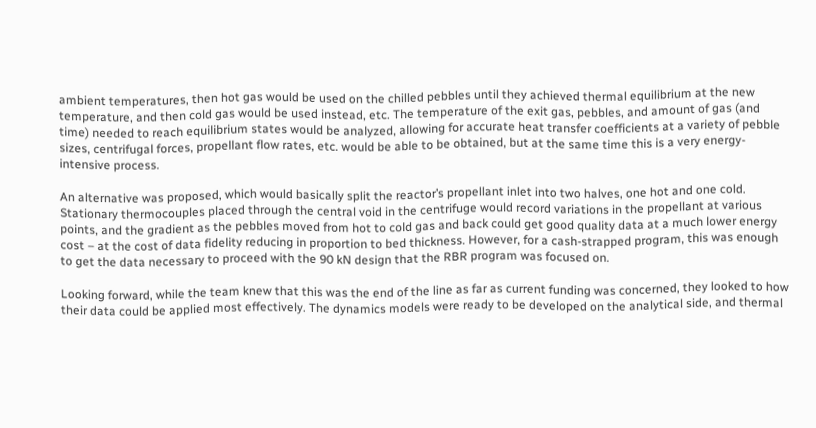ambient temperatures, then hot gas would be used on the chilled pebbles until they achieved thermal equilibrium at the new temperature, and then cold gas would be used instead, etc. The temperature of the exit gas, pebbles, and amount of gas (and time) needed to reach equilibrium states would be analyzed, allowing for accurate heat transfer coefficients at a variety of pebble sizes, centrifugal forces, propellant flow rates, etc. would be able to be obtained, but at the same time this is a very energy-intensive process.

An alternative was proposed, which would basically split the reactor’s propellant inlet into two halves, one hot and one cold. Stationary thermocouples placed through the central void in the centrifuge would record variations in the propellant at various points, and the gradient as the pebbles moved from hot to cold gas and back could get good quality data at a much lower energy cost – at the cost of data fidelity reducing in proportion to bed thickness. However, for a cash-strapped program, this was enough to get the data necessary to proceed with the 90 kN design that the RBR program was focused on.

Looking forward, while the team knew that this was the end of the line as far as current funding was concerned, they looked to how their data could be applied most effectively. The dynamics models were ready to be developed on the analytical side, and thermal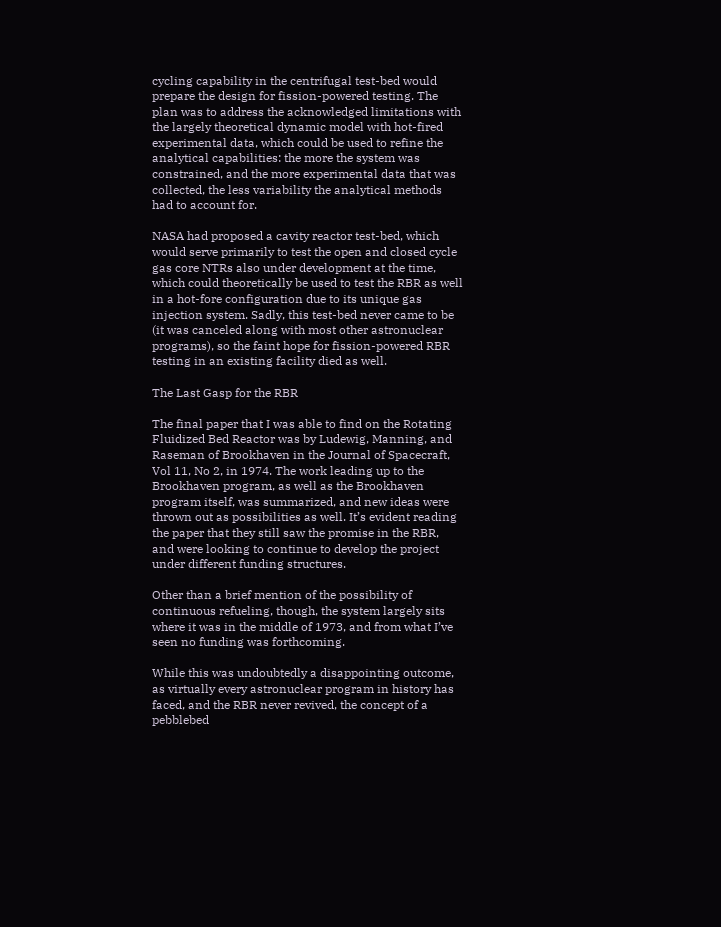cycling capability in the centrifugal test-bed would prepare the design for fission-powered testing. The plan was to address the acknowledged limitations with the largely theoretical dynamic model with hot-fired experimental data, which could be used to refine the analytical capabilities: the more the system was constrained, and the more experimental data that was collected, the less variability the analytical methods had to account for.

NASA had proposed a cavity reactor test-bed, which would serve primarily to test the open and closed cycle gas core NTRs also under development at the time, which could theoretically be used to test the RBR as well in a hot-fore configuration due to its unique gas injection system. Sadly, this test-bed never came to be (it was canceled along with most other astronuclear programs), so the faint hope for fission-powered RBR testing in an existing facility died as well.

The Last Gasp for the RBR

The final paper that I was able to find on the Rotating Fluidized Bed Reactor was by Ludewig, Manning, and Raseman of Brookhaven in the Journal of Spacecraft, Vol 11, No 2, in 1974. The work leading up to the Brookhaven program, as well as the Brookhaven program itself, was summarized, and new ideas were thrown out as possibilities as well. It’s evident reading the paper that they still saw the promise in the RBR, and were looking to continue to develop the project under different funding structures.

Other than a brief mention of the possibility of continuous refueling, though, the system largely sits where it was in the middle of 1973, and from what I’ve seen no funding was forthcoming.

While this was undoubtedly a disappointing outcome, as virtually every astronuclear program in history has faced, and the RBR never revived, the concept of a pebblebed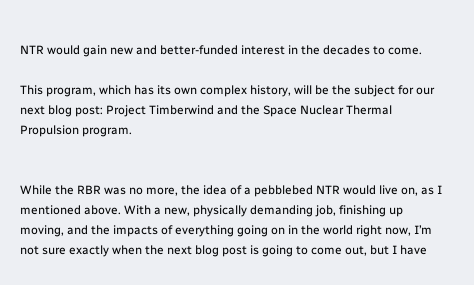NTR would gain new and better-funded interest in the decades to come.

This program, which has its own complex history, will be the subject for our next blog post: Project Timberwind and the Space Nuclear Thermal Propulsion program.


While the RBR was no more, the idea of a pebblebed NTR would live on, as I mentioned above. With a new, physically demanding job, finishing up moving, and the impacts of everything going on in the world right now, I’m not sure exactly when the next blog post is going to come out, but I have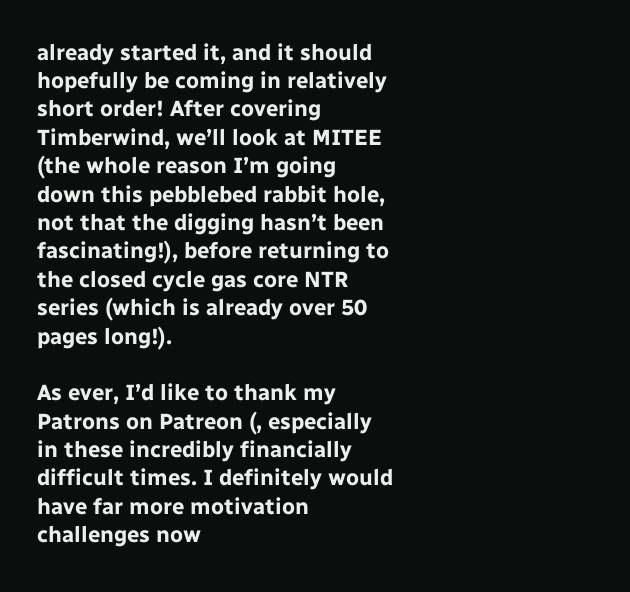already started it, and it should hopefully be coming in relatively short order! After covering Timberwind, we’ll look at MITEE (the whole reason I’m going down this pebblebed rabbit hole, not that the digging hasn’t been fascinating!), before returning to the closed cycle gas core NTR series (which is already over 50 pages long!).

As ever, I’d like to thank my Patrons on Patreon (, especially in these incredibly financially difficult times. I definitely would have far more motivation challenges now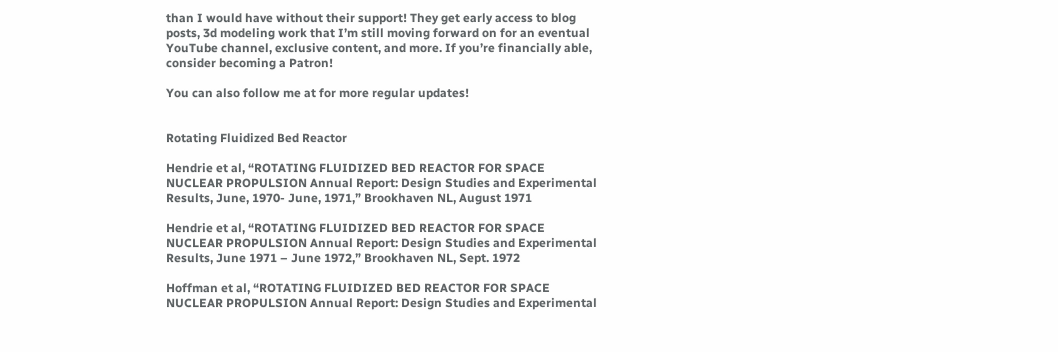than I would have without their support! They get early access to blog posts, 3d modeling work that I’m still moving forward on for an eventual YouTube channel, exclusive content, and more. If you’re financially able, consider becoming a Patron!

You can also follow me at for more regular updates!


Rotating Fluidized Bed Reactor

Hendrie et al, “ROTATING FLUIDIZED BED REACTOR FOR SPACE NUCLEAR PROPULSION Annual Report: Design Studies and Experimental Results, June, 1970- June, 1971,” Brookhaven NL, August 1971

Hendrie et al, “ROTATING FLUIDIZED BED REACTOR FOR SPACE NUCLEAR PROPULSION Annual Report: Design Studies and Experimental Results, June 1971 – June 1972,” Brookhaven NL, Sept. 1972

Hoffman et al, “ROTATING FLUIDIZED BED REACTOR FOR SPACE NUCLEAR PROPULSION Annual Report: Design Studies and Experimental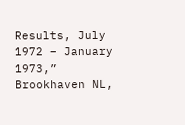Results, July 1972 – January 1973,” Brookhaven NL,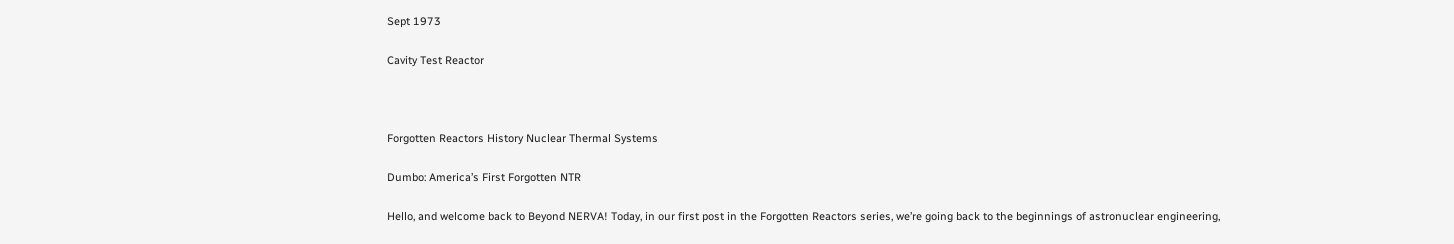Sept 1973

Cavity Test Reactor



Forgotten Reactors History Nuclear Thermal Systems

Dumbo: America’s First Forgotten NTR

Hello, and welcome back to Beyond NERVA! Today, in our first post in the Forgotten Reactors series, we’re going back to the beginnings of astronuclear engineering,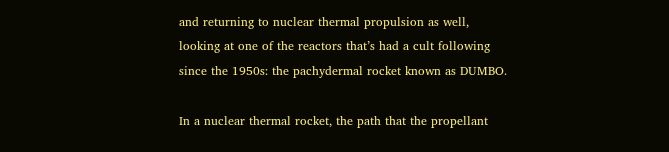and returning to nuclear thermal propulsion as well, looking at one of the reactors that’s had a cult following since the 1950s: the pachydermal rocket known as DUMBO.

In a nuclear thermal rocket, the path that the propellant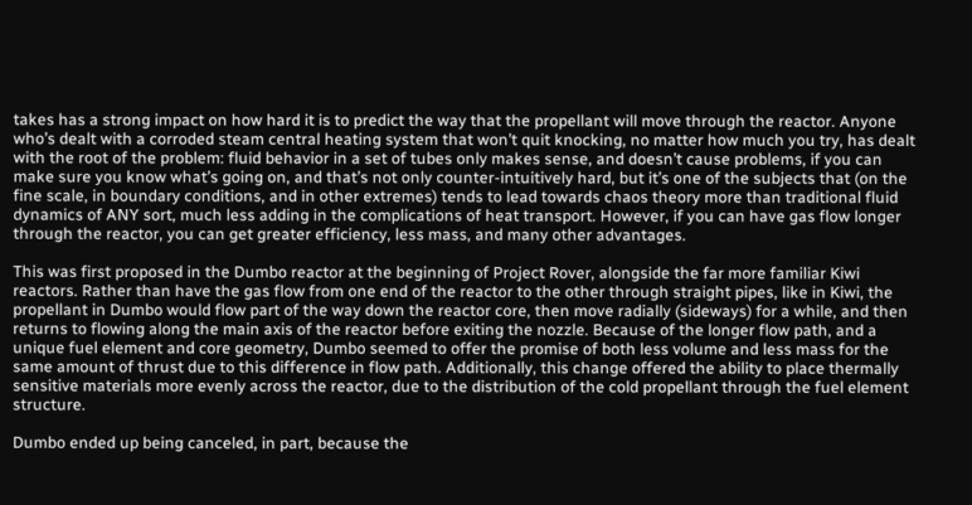takes has a strong impact on how hard it is to predict the way that the propellant will move through the reactor. Anyone who’s dealt with a corroded steam central heating system that won’t quit knocking, no matter how much you try, has dealt with the root of the problem: fluid behavior in a set of tubes only makes sense, and doesn’t cause problems, if you can make sure you know what’s going on, and that’s not only counter-intuitively hard, but it’s one of the subjects that (on the fine scale, in boundary conditions, and in other extremes) tends to lead towards chaos theory more than traditional fluid dynamics of ANY sort, much less adding in the complications of heat transport. However, if you can have gas flow longer through the reactor, you can get greater efficiency, less mass, and many other advantages.

This was first proposed in the Dumbo reactor at the beginning of Project Rover, alongside the far more familiar Kiwi reactors. Rather than have the gas flow from one end of the reactor to the other through straight pipes, like in Kiwi, the propellant in Dumbo would flow part of the way down the reactor core, then move radially (sideways) for a while, and then returns to flowing along the main axis of the reactor before exiting the nozzle. Because of the longer flow path, and a unique fuel element and core geometry, Dumbo seemed to offer the promise of both less volume and less mass for the same amount of thrust due to this difference in flow path. Additionally, this change offered the ability to place thermally sensitive materials more evenly across the reactor, due to the distribution of the cold propellant through the fuel element structure.

Dumbo ended up being canceled, in part, because the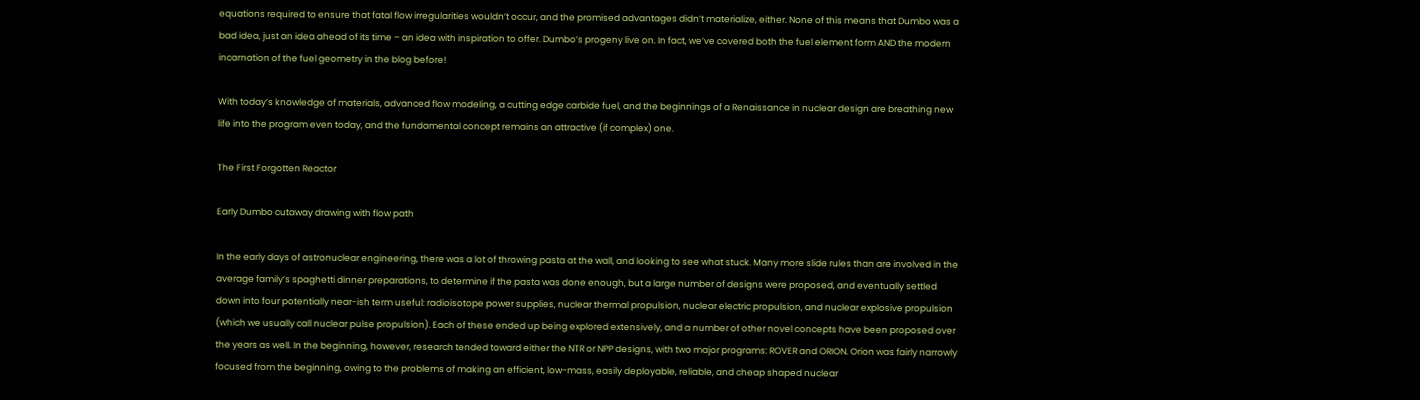equations required to ensure that fatal flow irregularities wouldn’t occur, and the promised advantages didn’t materialize, either. None of this means that Dumbo was a bad idea, just an idea ahead of its time – an idea with inspiration to offer. Dumbo’s progeny live on. In fact, we’ve covered both the fuel element form AND the modern incarnation of the fuel geometry in the blog before!

With today’s knowledge of materials, advanced flow modeling, a cutting edge carbide fuel, and the beginnings of a Renaissance in nuclear design are breathing new life into the program even today, and the fundamental concept remains an attractive (if complex) one.

The First Forgotten Reactor

Early Dumbo cutaway drawing with flow path

In the early days of astronuclear engineering, there was a lot of throwing pasta at the wall, and looking to see what stuck. Many more slide rules than are involved in the average family’s spaghetti dinner preparations, to determine if the pasta was done enough, but a large number of designs were proposed, and eventually settled down into four potentially near-ish term useful: radioisotope power supplies, nuclear thermal propulsion, nuclear electric propulsion, and nuclear explosive propulsion (which we usually call nuclear pulse propulsion). Each of these ended up being explored extensively, and a number of other novel concepts have been proposed over the years as well. In the beginning, however, research tended toward either the NTR or NPP designs, with two major programs: ROVER and ORION. Orion was fairly narrowly focused from the beginning, owing to the problems of making an efficient, low-mass, easily deployable, reliable, and cheap shaped nuclear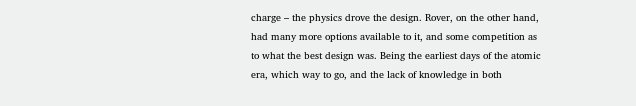charge – the physics drove the design. Rover, on the other hand, had many more options available to it, and some competition as to what the best design was. Being the earliest days of the atomic era, which way to go, and the lack of knowledge in both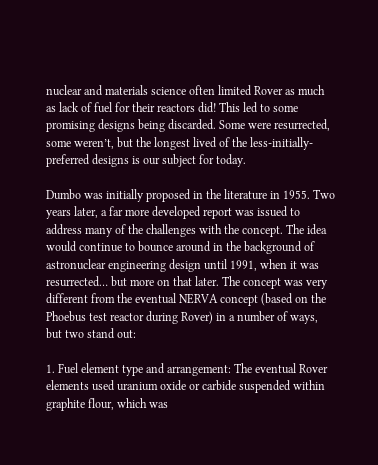nuclear and materials science often limited Rover as much as lack of fuel for their reactors did! This led to some promising designs being discarded. Some were resurrected, some weren’t, but the longest lived of the less-initially-preferred designs is our subject for today.

Dumbo was initially proposed in the literature in 1955. Two years later, a far more developed report was issued to address many of the challenges with the concept. The idea would continue to bounce around in the background of astronuclear engineering design until 1991, when it was resurrected… but more on that later. The concept was very different from the eventual NERVA concept (based on the Phoebus test reactor during Rover) in a number of ways, but two stand out:

1. Fuel element type and arrangement: The eventual Rover elements used uranium oxide or carbide suspended within graphite flour, which was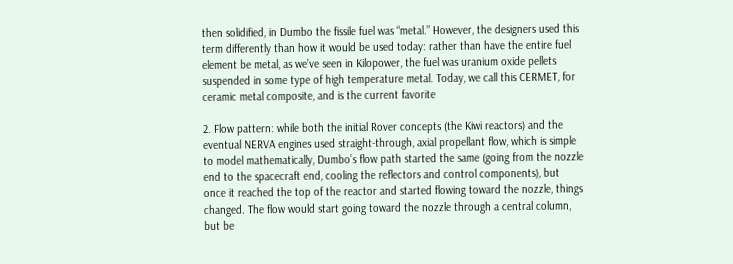then solidified, in Dumbo the fissile fuel was “metal.” However, the designers used this term differently than how it would be used today: rather than have the entire fuel element be metal, as we’ve seen in Kilopower, the fuel was uranium oxide pellets suspended in some type of high temperature metal. Today, we call this CERMET, for ceramic metal composite, and is the current favorite

2. Flow pattern: while both the initial Rover concepts (the Kiwi reactors) and the eventual NERVA engines used straight-through, axial propellant flow, which is simple to model mathematically, Dumbo’s flow path started the same (going from the nozzle end to the spacecraft end, cooling the reflectors and control components), but once it reached the top of the reactor and started flowing toward the nozzle, things changed. The flow would start going toward the nozzle through a central column, but be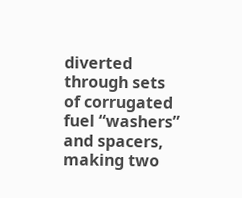diverted through sets of corrugated fuel “washers” and spacers, making two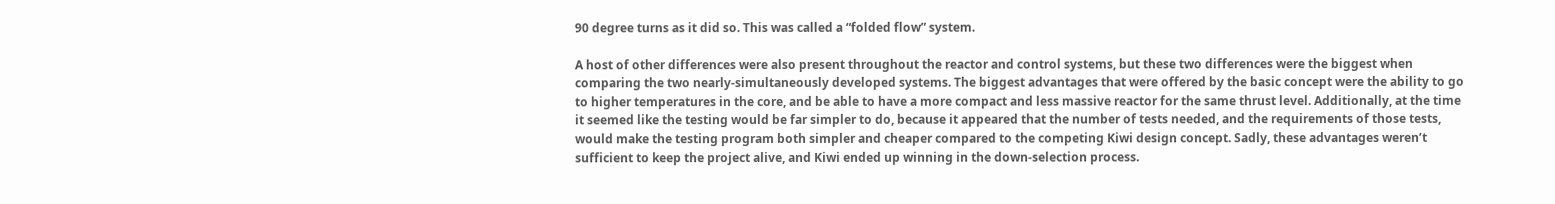90 degree turns as it did so. This was called a “folded flow” system.

A host of other differences were also present throughout the reactor and control systems, but these two differences were the biggest when comparing the two nearly-simultaneously developed systems. The biggest advantages that were offered by the basic concept were the ability to go to higher temperatures in the core, and be able to have a more compact and less massive reactor for the same thrust level. Additionally, at the time it seemed like the testing would be far simpler to do, because it appeared that the number of tests needed, and the requirements of those tests, would make the testing program both simpler and cheaper compared to the competing Kiwi design concept. Sadly, these advantages weren’t sufficient to keep the project alive, and Kiwi ended up winning in the down-selection process.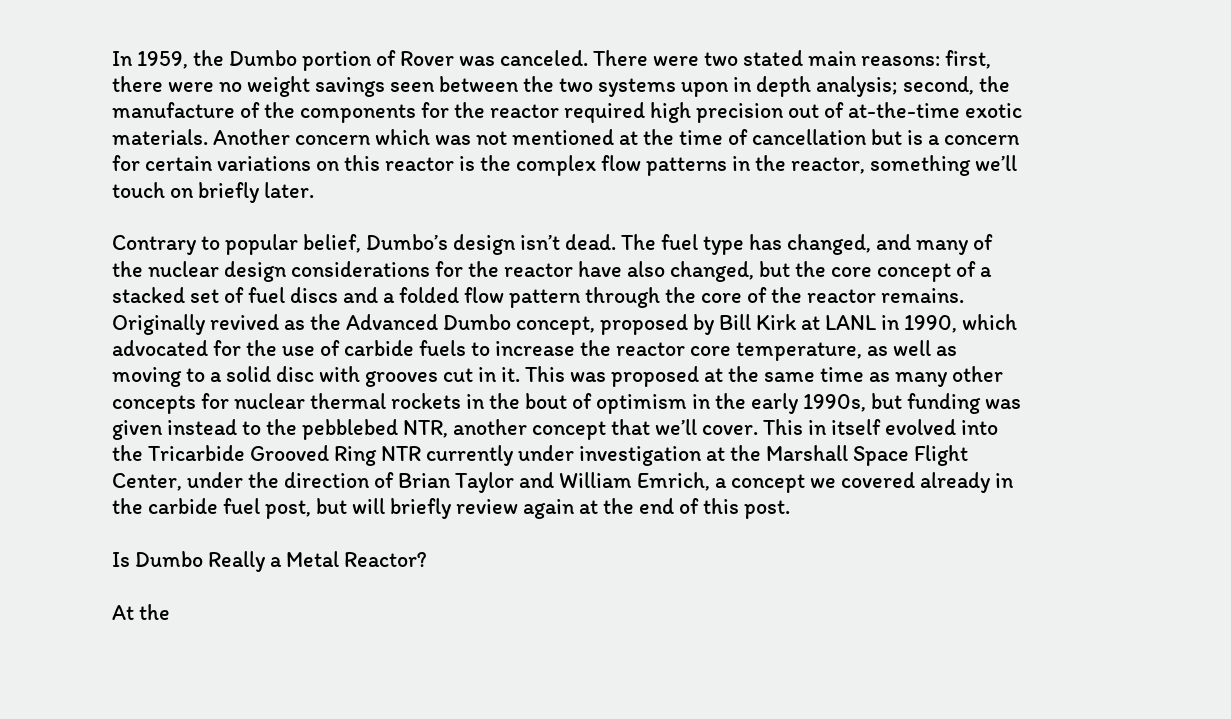In 1959, the Dumbo portion of Rover was canceled. There were two stated main reasons: first, there were no weight savings seen between the two systems upon in depth analysis; second, the manufacture of the components for the reactor required high precision out of at-the-time exotic materials. Another concern which was not mentioned at the time of cancellation but is a concern for certain variations on this reactor is the complex flow patterns in the reactor, something we’ll touch on briefly later.

Contrary to popular belief, Dumbo’s design isn’t dead. The fuel type has changed, and many of the nuclear design considerations for the reactor have also changed, but the core concept of a stacked set of fuel discs and a folded flow pattern through the core of the reactor remains. Originally revived as the Advanced Dumbo concept, proposed by Bill Kirk at LANL in 1990, which advocated for the use of carbide fuels to increase the reactor core temperature, as well as moving to a solid disc with grooves cut in it. This was proposed at the same time as many other concepts for nuclear thermal rockets in the bout of optimism in the early 1990s, but funding was given instead to the pebblebed NTR, another concept that we’ll cover. This in itself evolved into the Tricarbide Grooved Ring NTR currently under investigation at the Marshall Space Flight Center, under the direction of Brian Taylor and William Emrich, a concept we covered already in the carbide fuel post, but will briefly review again at the end of this post.

Is Dumbo Really a Metal Reactor?

At the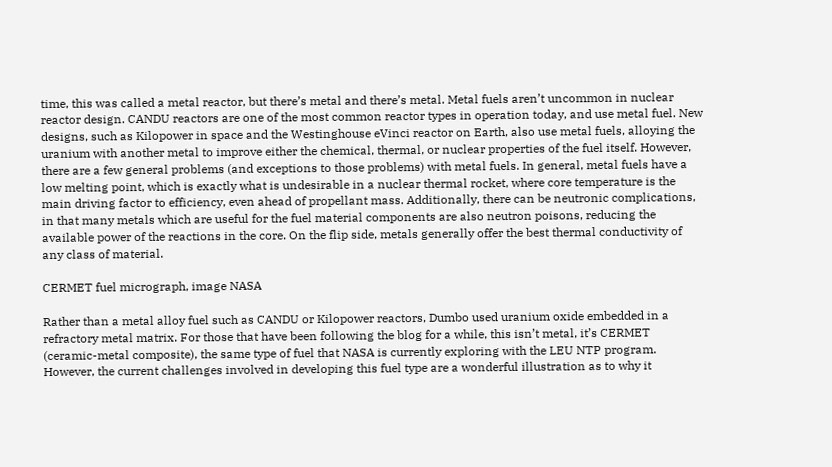time, this was called a metal reactor, but there’s metal and there’s metal. Metal fuels aren’t uncommon in nuclear reactor design. CANDU reactors are one of the most common reactor types in operation today, and use metal fuel. New designs, such as Kilopower in space and the Westinghouse eVinci reactor on Earth, also use metal fuels, alloying the uranium with another metal to improve either the chemical, thermal, or nuclear properties of the fuel itself. However, there are a few general problems (and exceptions to those problems) with metal fuels. In general, metal fuels have a low melting point, which is exactly what is undesirable in a nuclear thermal rocket, where core temperature is the main driving factor to efficiency, even ahead of propellant mass. Additionally, there can be neutronic complications, in that many metals which are useful for the fuel material components are also neutron poisons, reducing the available power of the reactions in the core. On the flip side, metals generally offer the best thermal conductivity of any class of material.

CERMET fuel micrograph, image NASA

Rather than a metal alloy fuel such as CANDU or Kilopower reactors, Dumbo used uranium oxide embedded in a refractory metal matrix. For those that have been following the blog for a while, this isn’t metal, it’s CERMET (ceramic-metal composite), the same type of fuel that NASA is currently exploring with the LEU NTP program. However, the current challenges involved in developing this fuel type are a wonderful illustration as to why it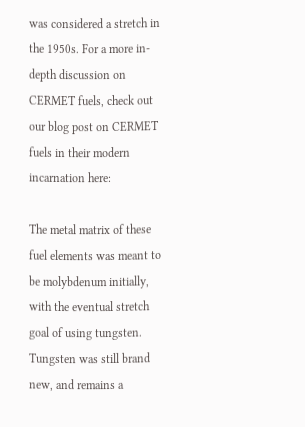was considered a stretch in the 1950s. For a more in-depth discussion on CERMET fuels, check out our blog post on CERMET fuels in their modern incarnation here:

The metal matrix of these fuel elements was meant to be molybdenum initially, with the eventual stretch goal of using tungsten. Tungsten was still brand new, and remains a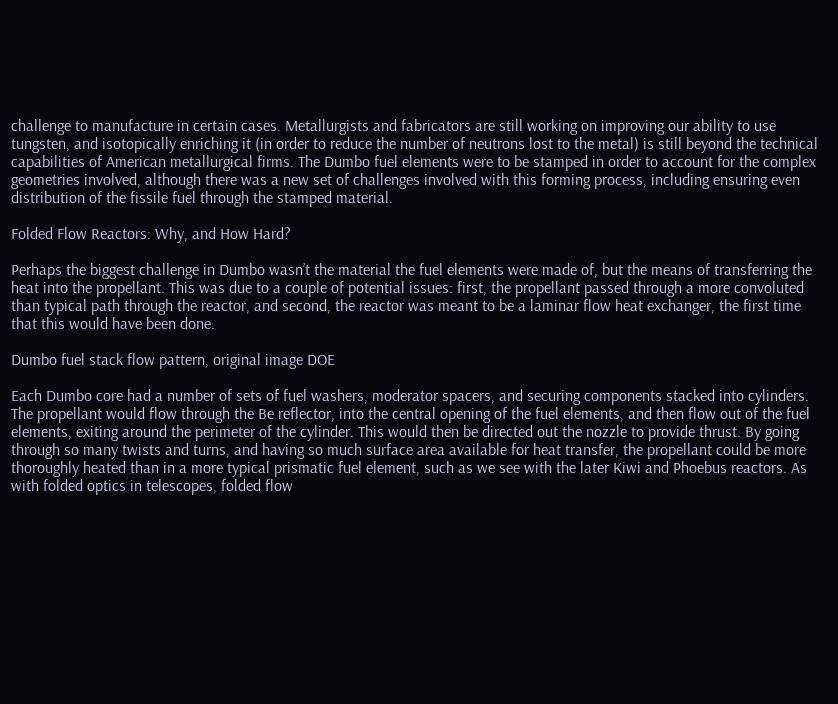challenge to manufacture in certain cases. Metallurgists and fabricators are still working on improving our ability to use tungsten, and isotopically enriching it (in order to reduce the number of neutrons lost to the metal) is still beyond the technical capabilities of American metallurgical firms. The Dumbo fuel elements were to be stamped in order to account for the complex geometries involved, although there was a new set of challenges involved with this forming process, including ensuring even distribution of the fissile fuel through the stamped material.

Folded Flow Reactors: Why, and How Hard?

Perhaps the biggest challenge in Dumbo wasn’t the material the fuel elements were made of, but the means of transferring the heat into the propellant. This was due to a couple of potential issues: first, the propellant passed through a more convoluted than typical path through the reactor, and second, the reactor was meant to be a laminar flow heat exchanger, the first time that this would have been done.

Dumbo fuel stack flow pattern, original image DOE

Each Dumbo core had a number of sets of fuel washers, moderator spacers, and securing components stacked into cylinders. The propellant would flow through the Be reflector, into the central opening of the fuel elements, and then flow out of the fuel elements, exiting around the perimeter of the cylinder. This would then be directed out the nozzle to provide thrust. By going through so many twists and turns, and having so much surface area available for heat transfer, the propellant could be more thoroughly heated than in a more typical prismatic fuel element, such as we see with the later Kiwi and Phoebus reactors. As with folded optics in telescopes, folded flow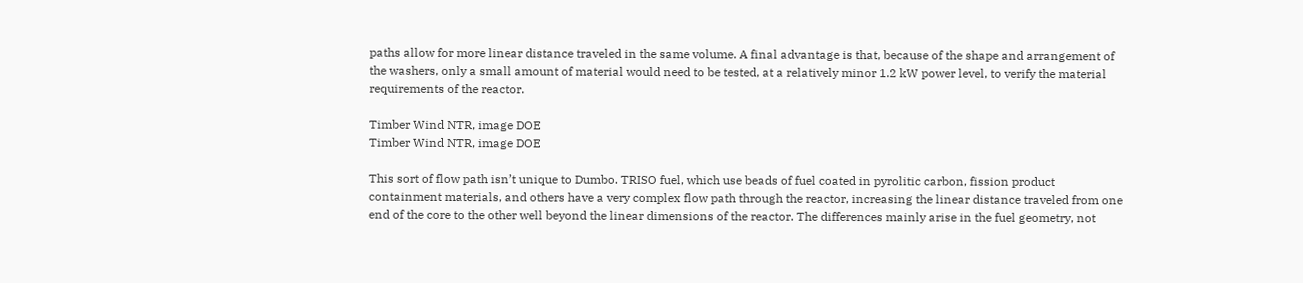paths allow for more linear distance traveled in the same volume. A final advantage is that, because of the shape and arrangement of the washers, only a small amount of material would need to be tested, at a relatively minor 1.2 kW power level, to verify the material requirements of the reactor.

Timber Wind NTR, image DOE
Timber Wind NTR, image DOE

This sort of flow path isn’t unique to Dumbo. TRISO fuel, which use beads of fuel coated in pyrolitic carbon, fission product containment materials, and others have a very complex flow path through the reactor, increasing the linear distance traveled from one end of the core to the other well beyond the linear dimensions of the reactor. The differences mainly arise in the fuel geometry, not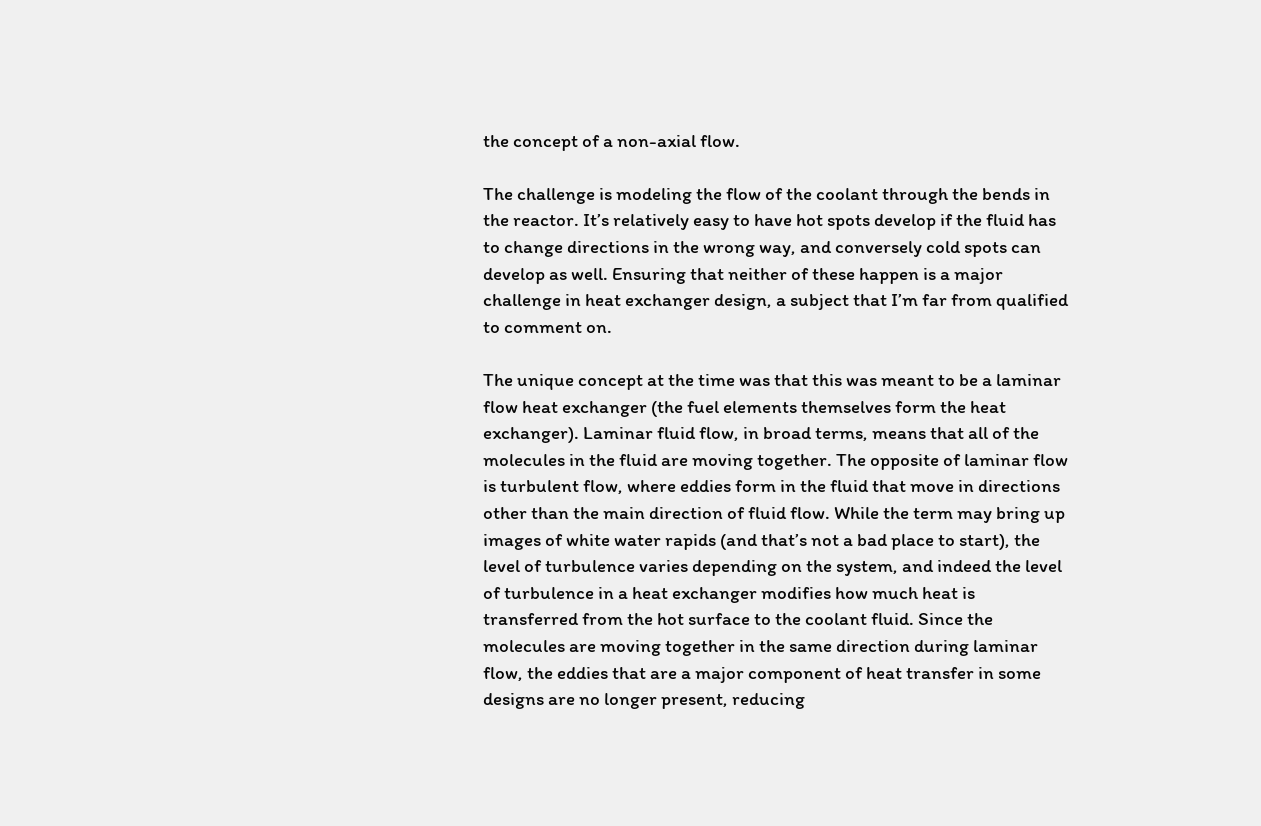the concept of a non-axial flow.

The challenge is modeling the flow of the coolant through the bends in the reactor. It’s relatively easy to have hot spots develop if the fluid has to change directions in the wrong way, and conversely cold spots can develop as well. Ensuring that neither of these happen is a major challenge in heat exchanger design, a subject that I’m far from qualified to comment on.

The unique concept at the time was that this was meant to be a laminar flow heat exchanger (the fuel elements themselves form the heat exchanger). Laminar fluid flow, in broad terms, means that all of the molecules in the fluid are moving together. The opposite of laminar flow is turbulent flow, where eddies form in the fluid that move in directions other than the main direction of fluid flow. While the term may bring up images of white water rapids (and that’s not a bad place to start), the level of turbulence varies depending on the system, and indeed the level of turbulence in a heat exchanger modifies how much heat is transferred from the hot surface to the coolant fluid. Since the molecules are moving together in the same direction during laminar flow, the eddies that are a major component of heat transfer in some designs are no longer present, reducing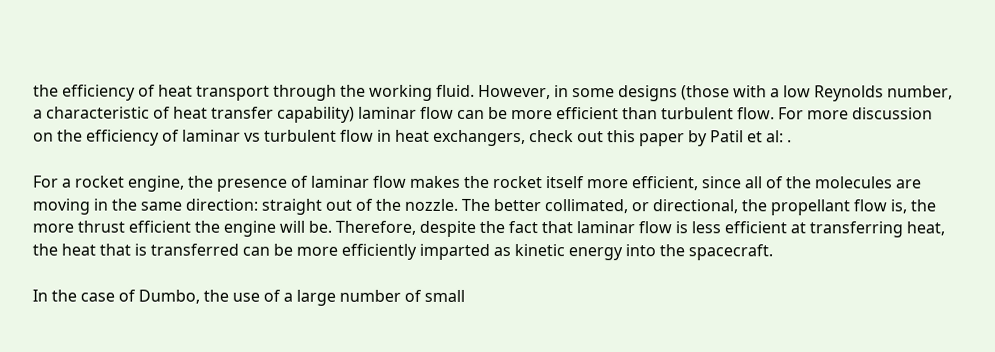the efficiency of heat transport through the working fluid. However, in some designs (those with a low Reynolds number, a characteristic of heat transfer capability) laminar flow can be more efficient than turbulent flow. For more discussion on the efficiency of laminar vs turbulent flow in heat exchangers, check out this paper by Patil et al: .

For a rocket engine, the presence of laminar flow makes the rocket itself more efficient, since all of the molecules are moving in the same direction: straight out of the nozzle. The better collimated, or directional, the propellant flow is, the more thrust efficient the engine will be. Therefore, despite the fact that laminar flow is less efficient at transferring heat, the heat that is transferred can be more efficiently imparted as kinetic energy into the spacecraft.

In the case of Dumbo, the use of a large number of small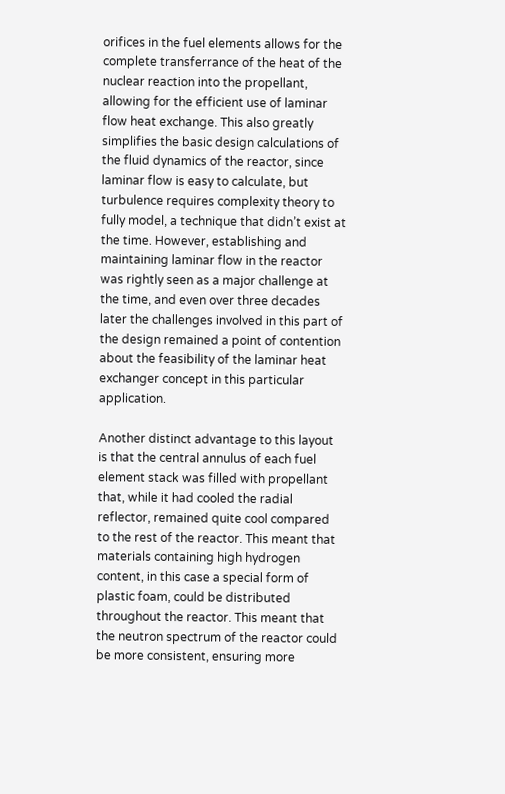orifices in the fuel elements allows for the complete transferrance of the heat of the nuclear reaction into the propellant, allowing for the efficient use of laminar flow heat exchange. This also greatly simplifies the basic design calculations of the fluid dynamics of the reactor, since laminar flow is easy to calculate, but turbulence requires complexity theory to fully model, a technique that didn’t exist at the time. However, establishing and maintaining laminar flow in the reactor was rightly seen as a major challenge at the time, and even over three decades later the challenges involved in this part of the design remained a point of contention about the feasibility of the laminar heat exchanger concept in this particular application.

Another distinct advantage to this layout is that the central annulus of each fuel element stack was filled with propellant that, while it had cooled the radial reflector, remained quite cool compared to the rest of the reactor. This meant that materials containing high hydrogen content, in this case a special form of plastic foam, could be distributed throughout the reactor. This meant that the neutron spectrum of the reactor could be more consistent, ensuring more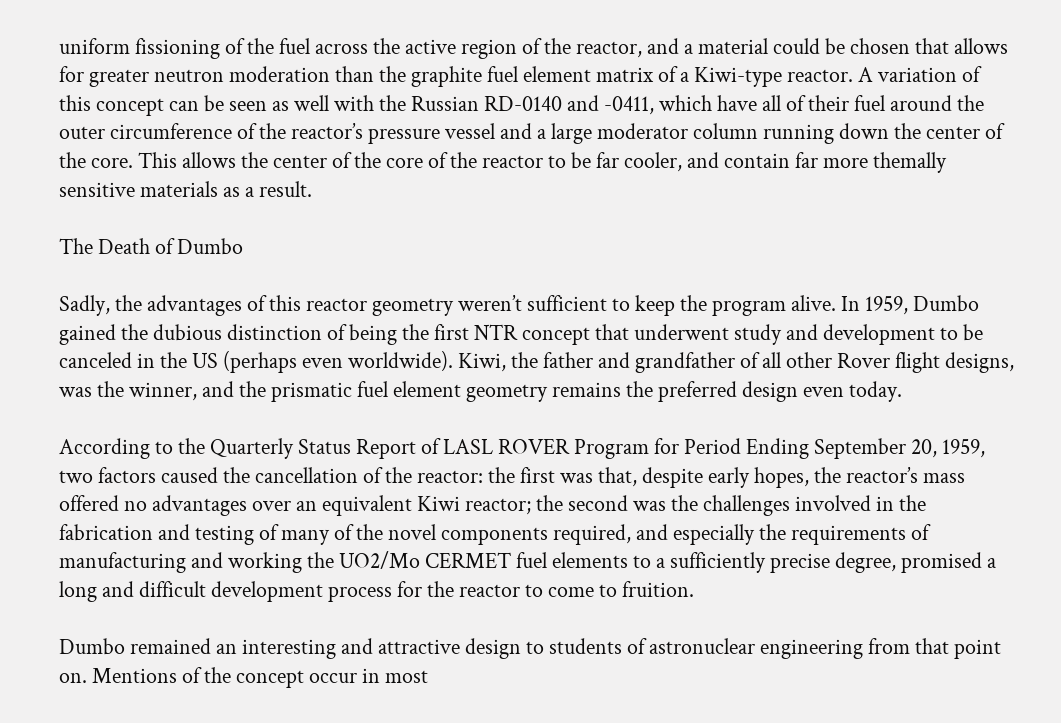uniform fissioning of the fuel across the active region of the reactor, and a material could be chosen that allows for greater neutron moderation than the graphite fuel element matrix of a Kiwi-type reactor. A variation of this concept can be seen as well with the Russian RD-0140 and -0411, which have all of their fuel around the outer circumference of the reactor’s pressure vessel and a large moderator column running down the center of the core. This allows the center of the core of the reactor to be far cooler, and contain far more themally sensitive materials as a result.

The Death of Dumbo

Sadly, the advantages of this reactor geometry weren’t sufficient to keep the program alive. In 1959, Dumbo gained the dubious distinction of being the first NTR concept that underwent study and development to be canceled in the US (perhaps even worldwide). Kiwi, the father and grandfather of all other Rover flight designs, was the winner, and the prismatic fuel element geometry remains the preferred design even today.

According to the Quarterly Status Report of LASL ROVER Program for Period Ending September 20, 1959, two factors caused the cancellation of the reactor: the first was that, despite early hopes, the reactor’s mass offered no advantages over an equivalent Kiwi reactor; the second was the challenges involved in the fabrication and testing of many of the novel components required, and especially the requirements of manufacturing and working the UO2/Mo CERMET fuel elements to a sufficiently precise degree, promised a long and difficult development process for the reactor to come to fruition.

Dumbo remained an interesting and attractive design to students of astronuclear engineering from that point on. Mentions of the concept occur in most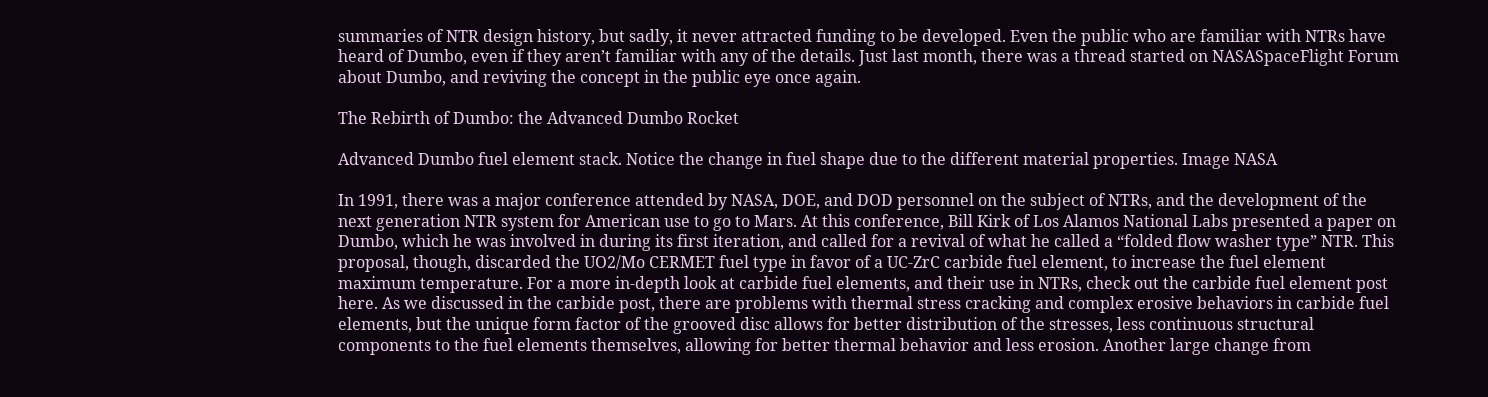summaries of NTR design history, but sadly, it never attracted funding to be developed. Even the public who are familiar with NTRs have heard of Dumbo, even if they aren’t familiar with any of the details. Just last month, there was a thread started on NASASpaceFlight Forum about Dumbo, and reviving the concept in the public eye once again.

The Rebirth of Dumbo: the Advanced Dumbo Rocket

Advanced Dumbo fuel element stack. Notice the change in fuel shape due to the different material properties. Image NASA

In 1991, there was a major conference attended by NASA, DOE, and DOD personnel on the subject of NTRs, and the development of the next generation NTR system for American use to go to Mars. At this conference, Bill Kirk of Los Alamos National Labs presented a paper on Dumbo, which he was involved in during its first iteration, and called for a revival of what he called a “folded flow washer type” NTR. This proposal, though, discarded the UO2/Mo CERMET fuel type in favor of a UC-ZrC carbide fuel element, to increase the fuel element maximum temperature. For a more in-depth look at carbide fuel elements, and their use in NTRs, check out the carbide fuel element post here. As we discussed in the carbide post, there are problems with thermal stress cracking and complex erosive behaviors in carbide fuel elements, but the unique form factor of the grooved disc allows for better distribution of the stresses, less continuous structural components to the fuel elements themselves, allowing for better thermal behavior and less erosion. Another large change from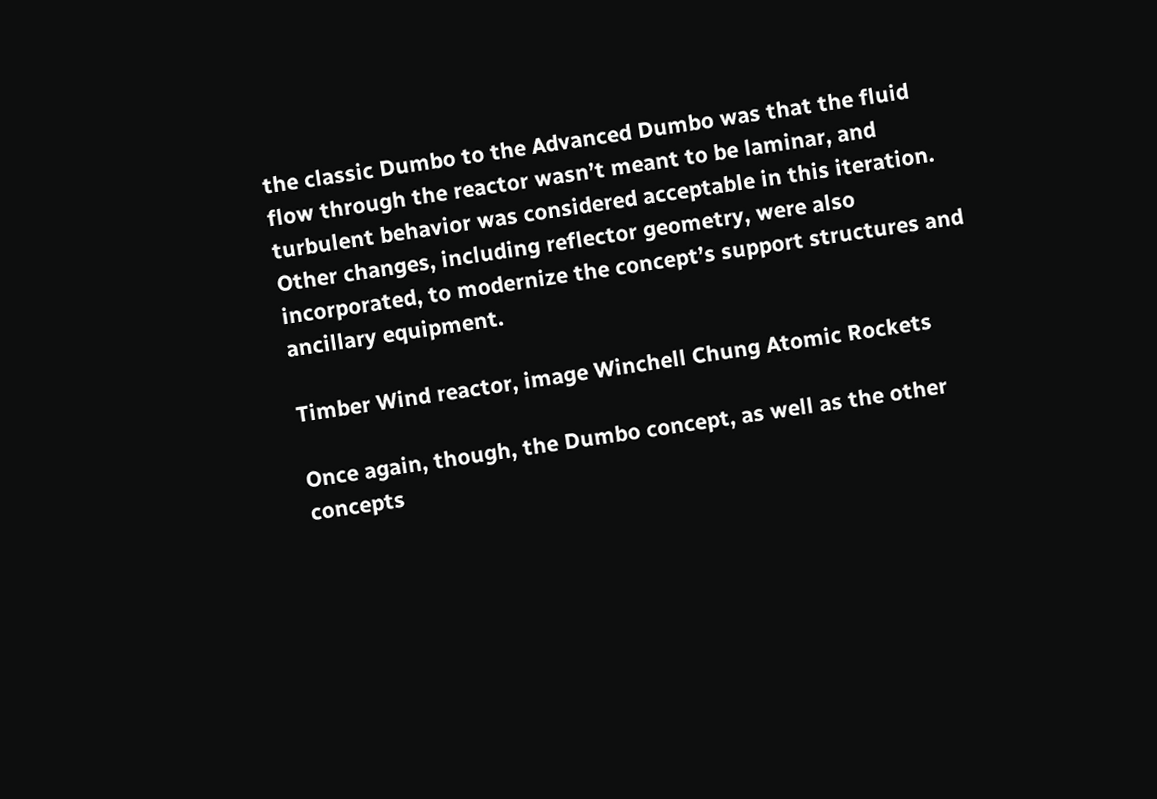the classic Dumbo to the Advanced Dumbo was that the fluid flow through the reactor wasn’t meant to be laminar, and turbulent behavior was considered acceptable in this iteration. Other changes, including reflector geometry, were also incorporated, to modernize the concept’s support structures and ancillary equipment.

Timber Wind reactor, image Winchell Chung Atomic Rockets

Once again, though, the Dumbo concept, as well as the other concepts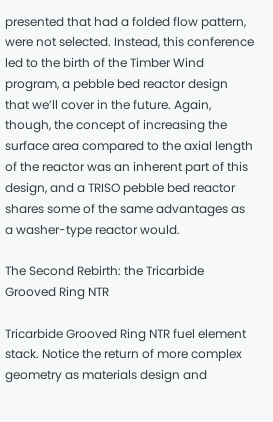presented that had a folded flow pattern, were not selected. Instead, this conference led to the birth of the Timber Wind program, a pebble bed reactor design that we’ll cover in the future. Again, though, the concept of increasing the surface area compared to the axial length of the reactor was an inherent part of this design, and a TRISO pebble bed reactor shares some of the same advantages as a washer-type reactor would.

The Second Rebirth: the Tricarbide Grooved Ring NTR

Tricarbide Grooved Ring NTR fuel element stack. Notice the return of more complex geometry as materials design and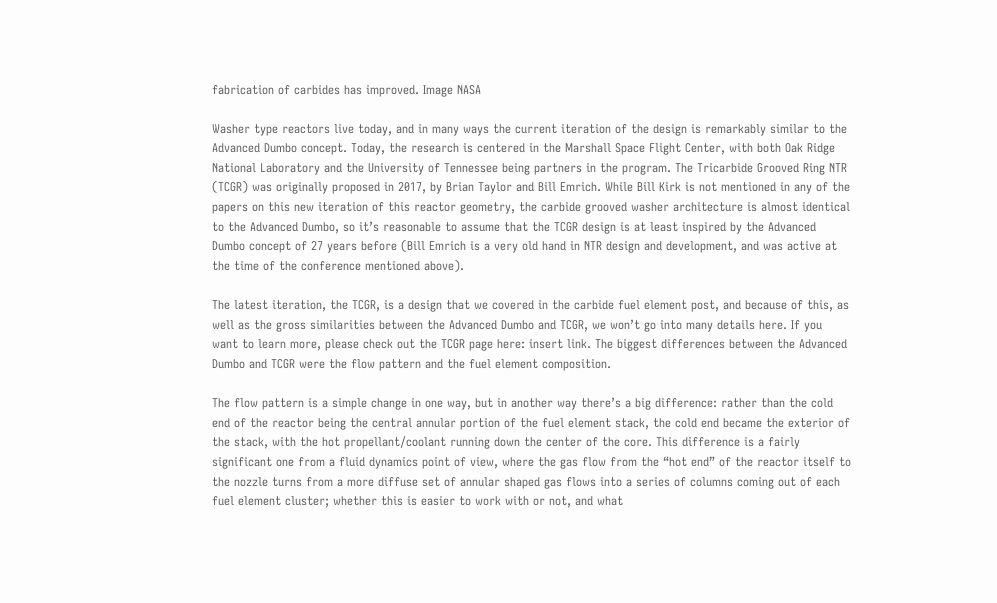fabrication of carbides has improved. Image NASA

Washer type reactors live today, and in many ways the current iteration of the design is remarkably similar to the Advanced Dumbo concept. Today, the research is centered in the Marshall Space Flight Center, with both Oak Ridge National Laboratory and the University of Tennessee being partners in the program. The Tricarbide Grooved Ring NTR (TCGR) was originally proposed in 2017, by Brian Taylor and Bill Emrich. While Bill Kirk is not mentioned in any of the papers on this new iteration of this reactor geometry, the carbide grooved washer architecture is almost identical to the Advanced Dumbo, so it’s reasonable to assume that the TCGR design is at least inspired by the Advanced Dumbo concept of 27 years before (Bill Emrich is a very old hand in NTR design and development, and was active at the time of the conference mentioned above).

The latest iteration, the TCGR, is a design that we covered in the carbide fuel element post, and because of this, as well as the gross similarities between the Advanced Dumbo and TCGR, we won’t go into many details here. If you want to learn more, please check out the TCGR page here: insert link. The biggest differences between the Advanced Dumbo and TCGR were the flow pattern and the fuel element composition.

The flow pattern is a simple change in one way, but in another way there’s a big difference: rather than the cold end of the reactor being the central annular portion of the fuel element stack, the cold end became the exterior of the stack, with the hot propellant/coolant running down the center of the core. This difference is a fairly significant one from a fluid dynamics point of view, where the gas flow from the “hot end” of the reactor itself to the nozzle turns from a more diffuse set of annular shaped gas flows into a series of columns coming out of each fuel element cluster; whether this is easier to work with or not, and what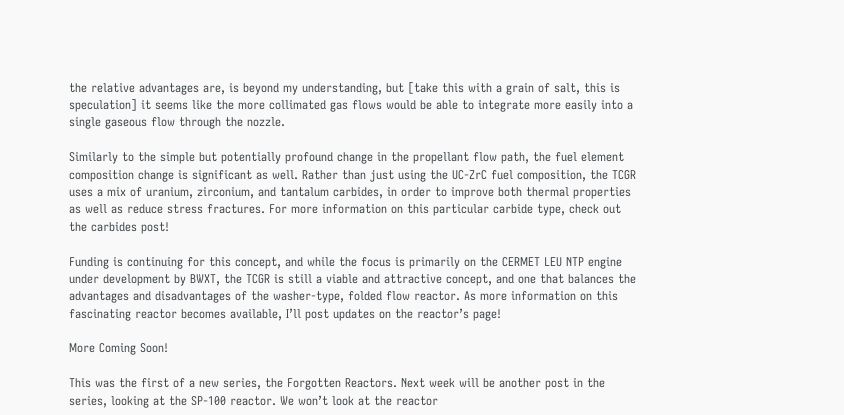the relative advantages are, is beyond my understanding, but [take this with a grain of salt, this is speculation] it seems like the more collimated gas flows would be able to integrate more easily into a single gaseous flow through the nozzle.

Similarly to the simple but potentially profound change in the propellant flow path, the fuel element composition change is significant as well. Rather than just using the UC-ZrC fuel composition, the TCGR uses a mix of uranium, zirconium, and tantalum carbides, in order to improve both thermal properties as well as reduce stress fractures. For more information on this particular carbide type, check out the carbides post!

Funding is continuing for this concept, and while the focus is primarily on the CERMET LEU NTP engine under development by BWXT, the TCGR is still a viable and attractive concept, and one that balances the advantages and disadvantages of the washer-type, folded flow reactor. As more information on this fascinating reactor becomes available, I’ll post updates on the reactor’s page!

More Coming Soon!

This was the first of a new series, the Forgotten Reactors. Next week will be another post in the series, looking at the SP-100 reactor. We won’t look at the reactor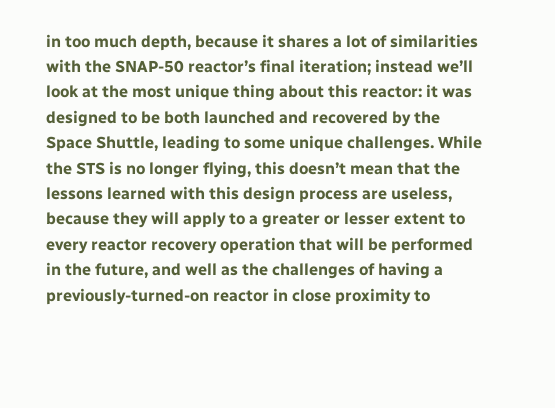in too much depth, because it shares a lot of similarities with the SNAP-50 reactor’s final iteration; instead we’ll look at the most unique thing about this reactor: it was designed to be both launched and recovered by the Space Shuttle, leading to some unique challenges. While the STS is no longer flying, this doesn’t mean that the lessons learned with this design process are useless, because they will apply to a greater or lesser extent to every reactor recovery operation that will be performed in the future, and well as the challenges of having a previously-turned-on reactor in close proximity to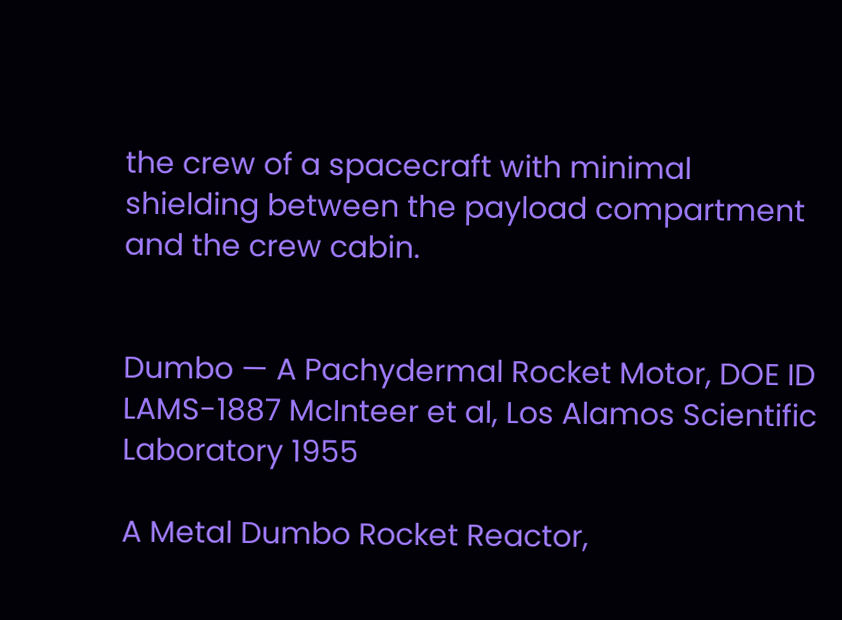the crew of a spacecraft with minimal shielding between the payload compartment and the crew cabin.


Dumbo — A Pachydermal Rocket Motor, DOE ID LAMS-1887 McInteer et al, Los Alamos Scientific Laboratory 1955

A Metal Dumbo Rocket Reactor,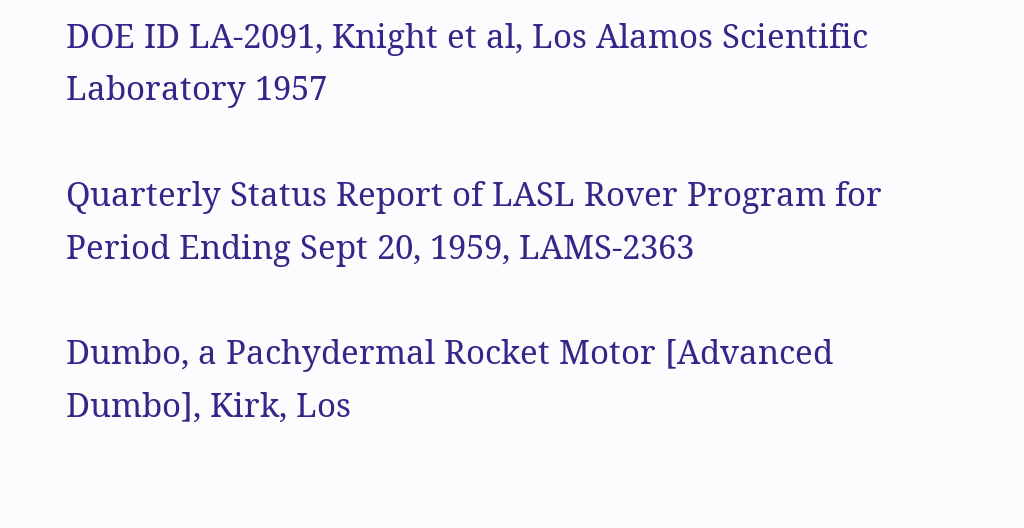DOE ID LA-2091, Knight et al, Los Alamos Scientific Laboratory 1957

Quarterly Status Report of LASL Rover Program for Period Ending Sept 20, 1959, LAMS-2363

Dumbo, a Pachydermal Rocket Motor [Advanced Dumbo], Kirk, Los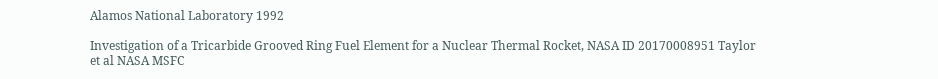Alamos National Laboratory 1992

Investigation of a Tricarbide Grooved Ring Fuel Element for a Nuclear Thermal Rocket, NASA ID 20170008951 Taylor et al NASA MSFC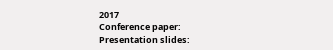2017
Conference paper:
Presentation slides: